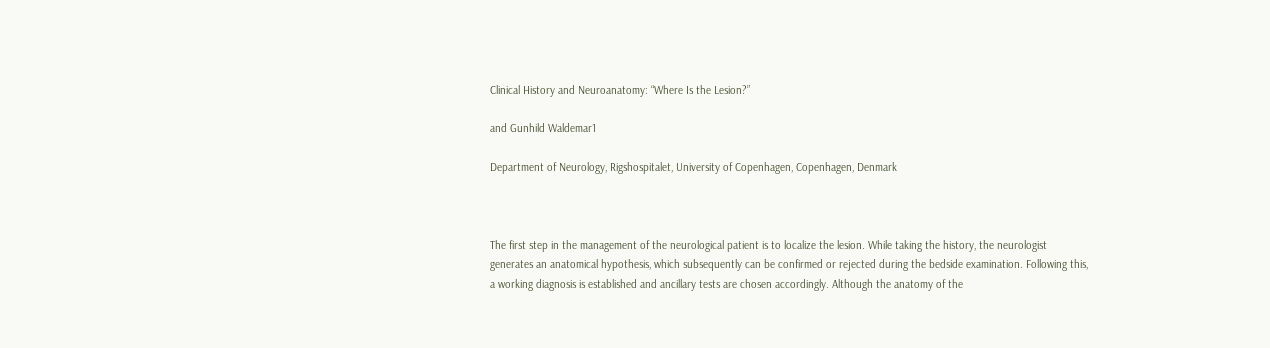Clinical History and Neuroanatomy: “Where Is the Lesion?”

and Gunhild Waldemar1

Department of Neurology, Rigshospitalet, University of Copenhagen, Copenhagen, Denmark



The first step in the management of the neurological patient is to localize the lesion. While taking the history, the neurologist generates an anatomical hypothesis, which subsequently can be confirmed or rejected during the bedside examination. Following this, a working diagnosis is established and ancillary tests are chosen accordingly. Although the anatomy of the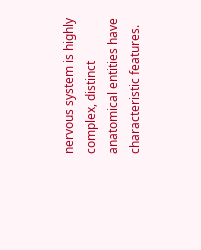nervous system is highly complex, distinct anatomical entities have characteristic features.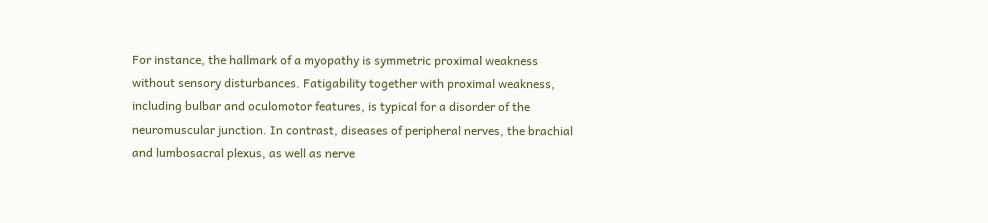For instance, the hallmark of a myopathy is symmetric proximal weakness without sensory disturbances. Fatigability together with proximal weakness, including bulbar and oculomotor features, is typical for a disorder of the neuromuscular junction. In contrast, diseases of peripheral nerves, the brachial and lumbosacral plexus, as well as nerve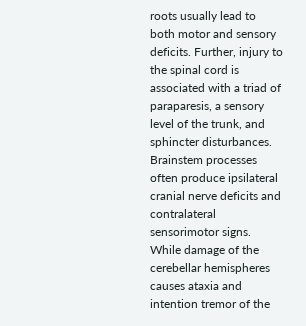roots usually lead to both motor and sensory deficits. Further, injury to the spinal cord is associated with a triad of paraparesis, a sensory level of the trunk, and sphincter disturbances. Brainstem processes often produce ipsilateral cranial nerve deficits and contralateral sensorimotor signs. While damage of the cerebellar hemispheres causes ataxia and intention tremor of the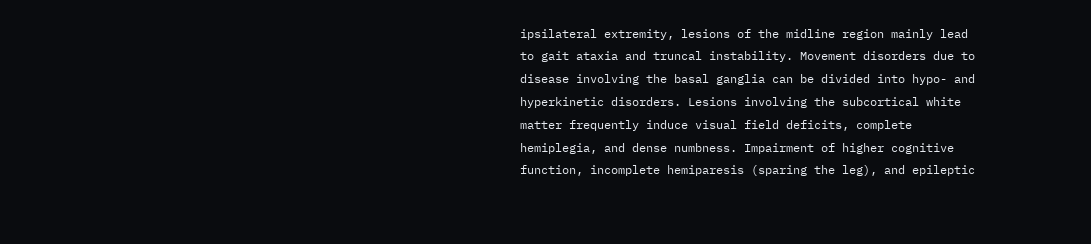ipsilateral extremity, lesions of the midline region mainly lead to gait ataxia and truncal instability. Movement disorders due to disease involving the basal ganglia can be divided into hypo- and hyperkinetic disorders. Lesions involving the subcortical white matter frequently induce visual field deficits, complete hemiplegia, and dense numbness. Impairment of higher cognitive function, incomplete hemiparesis (sparing the leg), and epileptic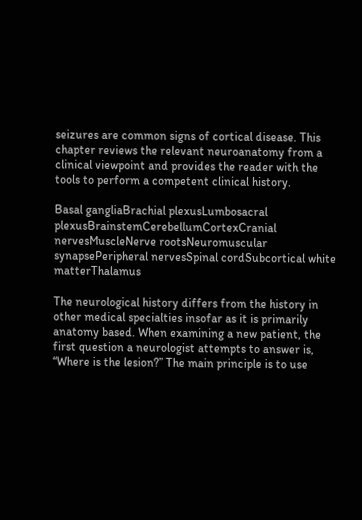seizures are common signs of cortical disease. This chapter reviews the relevant neuroanatomy from a clinical viewpoint and provides the reader with the tools to perform a competent clinical history.

Basal gangliaBrachial plexusLumbosacral plexusBrainstemCerebellumCortexCranial nervesMuscleNerve rootsNeuromuscular synapsePeripheral nervesSpinal cordSubcortical white matterThalamus

The neurological history differs from the history in other medical specialties insofar as it is primarily anatomy based. When examining a new patient, the first question a neurologist attempts to answer is, “Where is the lesion?” The main principle is to use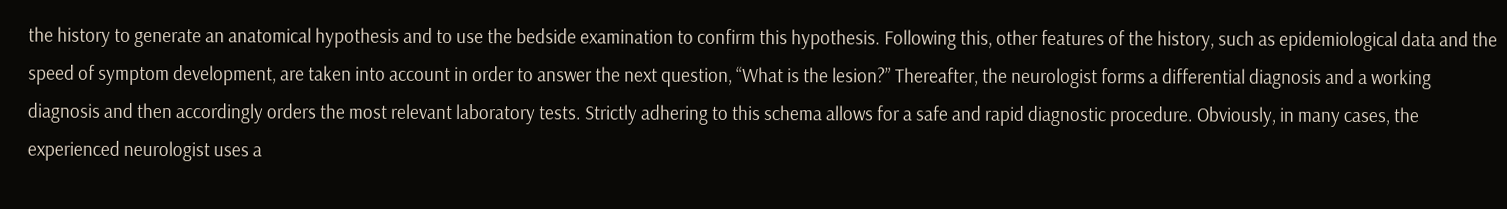the history to generate an anatomical hypothesis and to use the bedside examination to confirm this hypothesis. Following this, other features of the history, such as epidemiological data and the speed of symptom development, are taken into account in order to answer the next question, “What is the lesion?” Thereafter, the neurologist forms a differential diagnosis and a working diagnosis and then accordingly orders the most relevant laboratory tests. Strictly adhering to this schema allows for a safe and rapid diagnostic procedure. Obviously, in many cases, the experienced neurologist uses a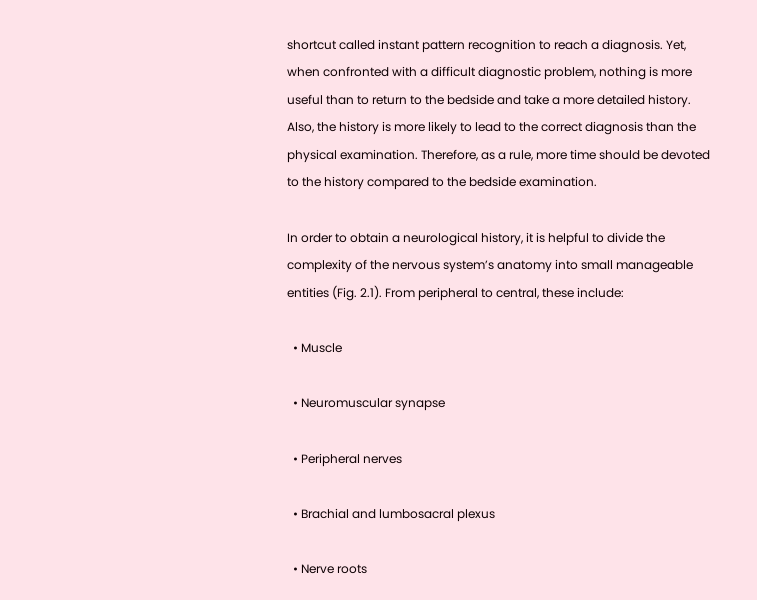shortcut called instant pattern recognition to reach a diagnosis. Yet, when confronted with a difficult diagnostic problem, nothing is more useful than to return to the bedside and take a more detailed history. Also, the history is more likely to lead to the correct diagnosis than the physical examination. Therefore, as a rule, more time should be devoted to the history compared to the bedside examination.

In order to obtain a neurological history, it is helpful to divide the complexity of the nervous system’s anatomy into small manageable entities (Fig. 2.1). From peripheral to central, these include:

  • Muscle

  • Neuromuscular synapse

  • Peripheral nerves

  • Brachial and lumbosacral plexus

  • Nerve roots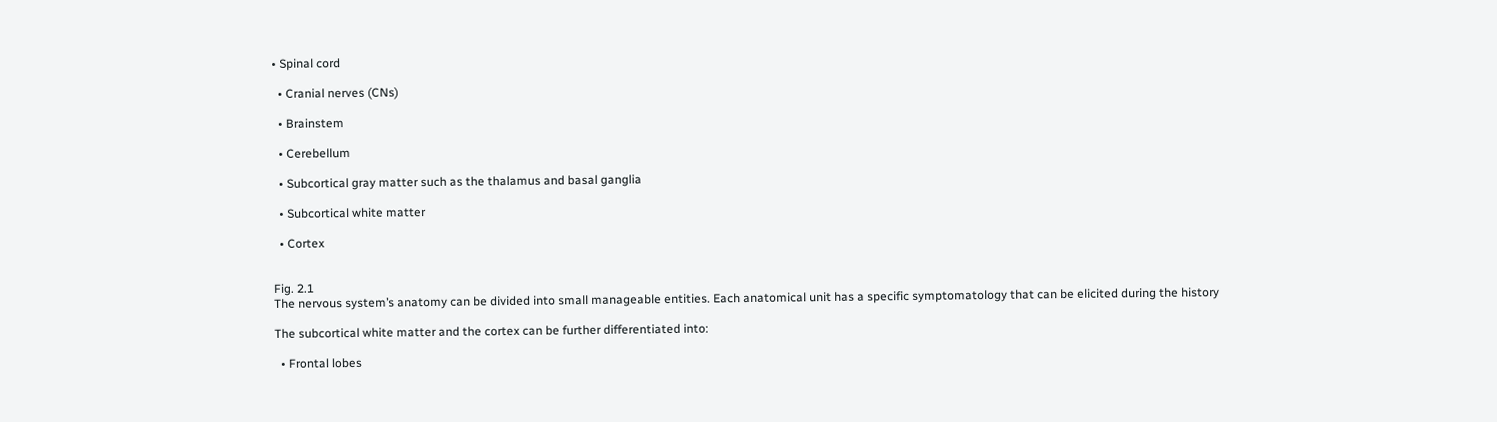• Spinal cord

  • Cranial nerves (CNs)

  • Brainstem

  • Cerebellum

  • Subcortical gray matter such as the thalamus and basal ganglia

  • Subcortical white matter

  • Cortex


Fig. 2.1
The nervous system’s anatomy can be divided into small manageable entities. Each anatomical unit has a specific symptomatology that can be elicited during the history

The subcortical white matter and the cortex can be further differentiated into:

  • Frontal lobes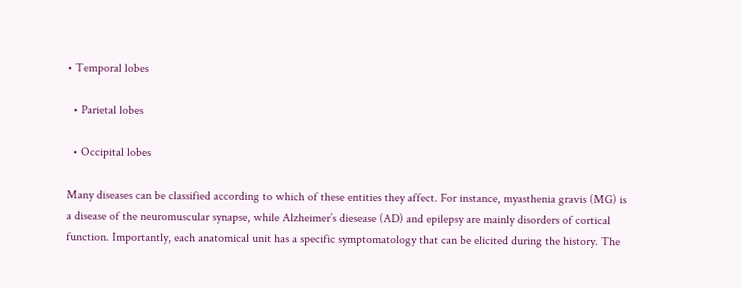• Temporal lobes

  • Parietal lobes

  • Occipital lobes

Many diseases can be classified according to which of these entities they affect. For instance, myasthenia gravis (MG) is a disease of the neuromuscular synapse, while Alzheimer’s diesease (AD) and epilepsy are mainly disorders of cortical function. Importantly, each anatomical unit has a specific symptomatology that can be elicited during the history. The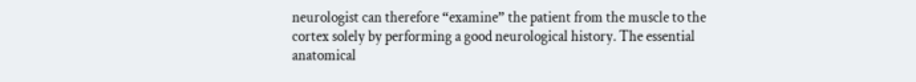neurologist can therefore “examine” the patient from the muscle to the cortex solely by performing a good neurological history. The essential anatomical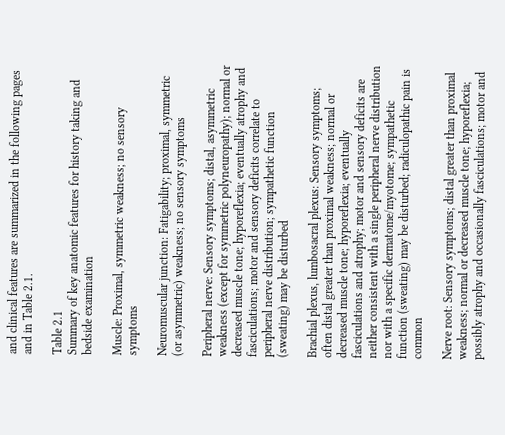and clinical features are summarized in the following pages and in Table 2.1.

Table 2.1
Summary of key anatomic features for history taking and bedside examination

Muscle: Proximal, symmetric weakness; no sensory symptoms

Neuromuscular junction: Fatigability; proximal, symmetric (or asymmetric) weakness; no sensory symptoms

Peripheral nerve: Sensory symptoms; distal, asymmetric weakness (except for symmetric polyneuropathy); normal or decreased muscle tone; hyporeflexia; eventually atrophy and fasciculations; motor and sensory deficits correlate to peripheral nerve distribution; sympathetic function (sweating) may be disturbed

Brachial plexus, lumbosacral plexus: Sensory symptoms; often distal greater than proximal weakness; normal or decreased muscle tone; hyporeflexia; eventually fasciculations and atrophy; motor and sensory deficits are neither consistent with a single peripheral nerve distribution nor with a specific dermatome/myotome; sympathetic function (sweating) may be disturbed; radiculopathic pain is common

Nerve root: Sensory symptoms; distal greater than proximal weakness; normal or decreased muscle tone; hyporeflexia; possibly atrophy and occasionally fasciculations; motor and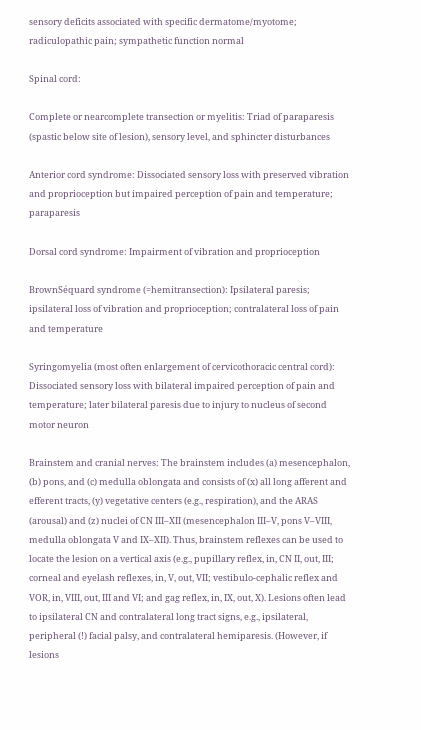sensory deficits associated with specific dermatome/myotome; radiculopathic pain; sympathetic function normal

Spinal cord:

Complete or nearcomplete transection or myelitis: Triad of paraparesis (spastic below site of lesion), sensory level, and sphincter disturbances

Anterior cord syndrome: Dissociated sensory loss with preserved vibration and proprioception but impaired perception of pain and temperature; paraparesis

Dorsal cord syndrome: Impairment of vibration and proprioception

BrownSéquard syndrome (=hemitransection): Ipsilateral paresis; ipsilateral loss of vibration and proprioception; contralateral loss of pain and temperature

Syringomyelia (most often enlargement of cervicothoracic central cord): Dissociated sensory loss with bilateral impaired perception of pain and temperature; later bilateral paresis due to injury to nucleus of second motor neuron

Brainstem and cranial nerves: The brainstem includes (a) mesencephalon, (b) pons, and (c) medulla oblongata and consists of (x) all long afferent and efferent tracts, (y) vegetative centers (e.g., respiration), and the ARAS (arousal) and (z) nuclei of CN III–XII (mesencephalon III–V, pons V–VIII, medulla oblongata V and IX–XII). Thus, brainstem reflexes can be used to locate the lesion on a vertical axis (e.g., pupillary reflex, in, CN II, out, III; corneal and eyelash reflexes, in, V, out, VII; vestibulo-cephalic reflex and VOR, in, VIII, out, III and VI; and gag reflex, in, IX, out, X). Lesions often lead to ipsilateral CN and contralateral long tract signs, e.g., ipsilateral, peripheral (!) facial palsy, and contralateral hemiparesis. (However, if lesions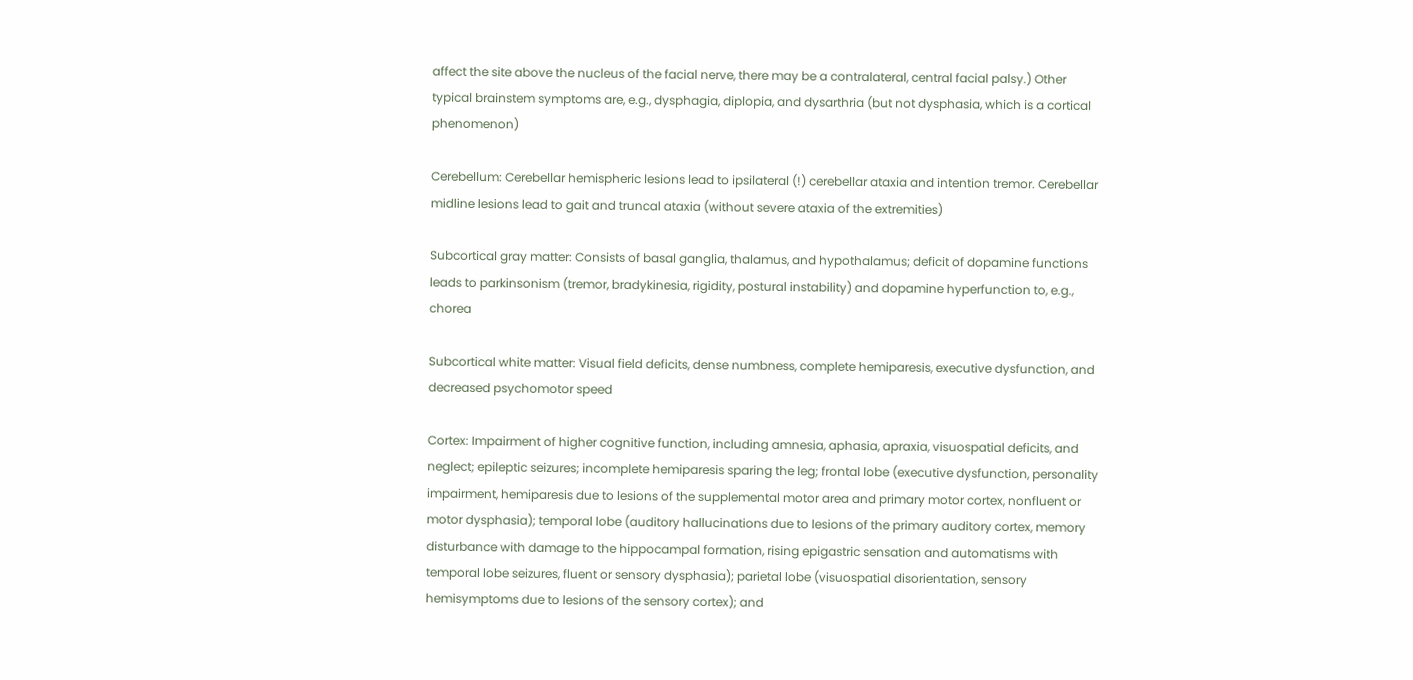affect the site above the nucleus of the facial nerve, there may be a contralateral, central facial palsy.) Other typical brainstem symptoms are, e.g., dysphagia, diplopia, and dysarthria (but not dysphasia, which is a cortical phenomenon)

Cerebellum: Cerebellar hemispheric lesions lead to ipsilateral (!) cerebellar ataxia and intention tremor. Cerebellar midline lesions lead to gait and truncal ataxia (without severe ataxia of the extremities)

Subcortical gray matter: Consists of basal ganglia, thalamus, and hypothalamus; deficit of dopamine functions leads to parkinsonism (tremor, bradykinesia, rigidity, postural instability) and dopamine hyperfunction to, e.g., chorea

Subcortical white matter: Visual field deficits, dense numbness, complete hemiparesis, executive dysfunction, and decreased psychomotor speed

Cortex: Impairment of higher cognitive function, including amnesia, aphasia, apraxia, visuospatial deficits, and neglect; epileptic seizures; incomplete hemiparesis sparing the leg; frontal lobe (executive dysfunction, personality impairment, hemiparesis due to lesions of the supplemental motor area and primary motor cortex, nonfluent or motor dysphasia); temporal lobe (auditory hallucinations due to lesions of the primary auditory cortex, memory disturbance with damage to the hippocampal formation, rising epigastric sensation and automatisms with temporal lobe seizures, fluent or sensory dysphasia); parietal lobe (visuospatial disorientation, sensory hemisymptoms due to lesions of the sensory cortex); and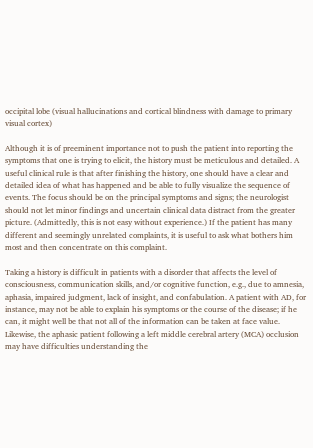occipital lobe (visual hallucinations and cortical blindness with damage to primary visual cortex)

Although it is of preeminent importance not to push the patient into reporting the symptoms that one is trying to elicit, the history must be meticulous and detailed. A useful clinical rule is that after finishing the history, one should have a clear and detailed idea of what has happened and be able to fully visualize the sequence of events. The focus should be on the principal symptoms and signs; the neurologist should not let minor findings and uncertain clinical data distract from the greater picture. (Admittedly, this is not easy without experience.) If the patient has many different and seemingly unrelated complaints, it is useful to ask what bothers him most and then concentrate on this complaint.

Taking a history is difficult in patients with a disorder that affects the level of consciousness, communication skills, and/or cognitive function, e.g., due to amnesia, aphasia, impaired judgment, lack of insight, and confabulation. A patient with AD, for instance, may not be able to explain his symptoms or the course of the disease; if he can, it might well be that not all of the information can be taken at face value. Likewise, the aphasic patient following a left middle cerebral artery (MCA) occlusion may have difficulties understanding the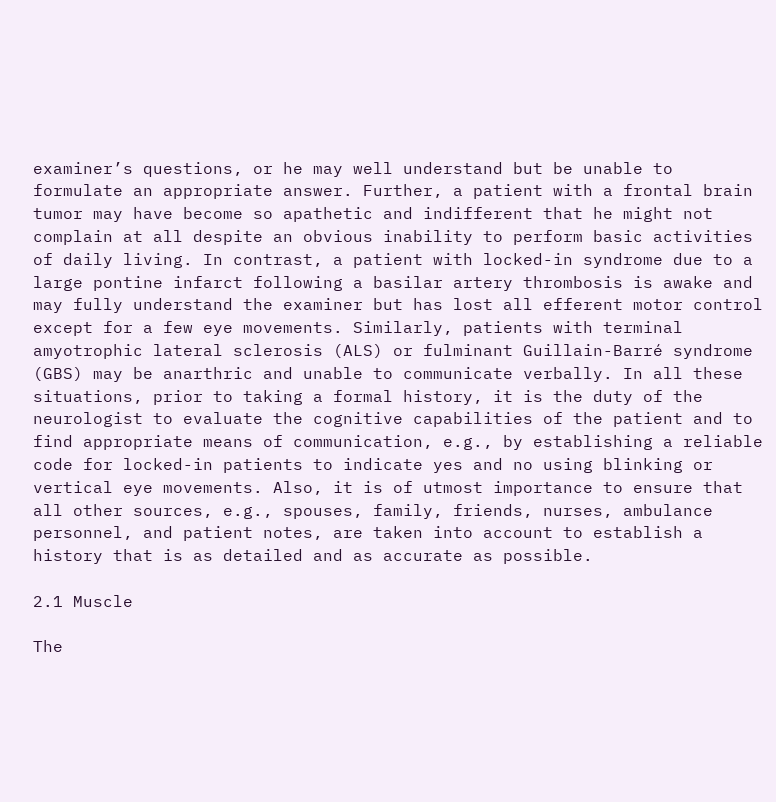examiner’s questions, or he may well understand but be unable to formulate an appropriate answer. Further, a patient with a frontal brain tumor may have become so apathetic and indifferent that he might not complain at all despite an obvious inability to perform basic activities of daily living. In contrast, a patient with locked-in syndrome due to a large pontine infarct following a basilar artery thrombosis is awake and may fully understand the examiner but has lost all efferent motor control except for a few eye movements. Similarly, patients with terminal amyotrophic lateral sclerosis (ALS) or fulminant Guillain-Barré syndrome (GBS) may be anarthric and unable to communicate verbally. In all these situations, prior to taking a formal history, it is the duty of the neurologist to evaluate the cognitive capabilities of the patient and to find appropriate means of communication, e.g., by establishing a reliable code for locked-in patients to indicate yes and no using blinking or vertical eye movements. Also, it is of utmost importance to ensure that all other sources, e.g., spouses, family, friends, nurses, ambulance personnel, and patient notes, are taken into account to establish a history that is as detailed and as accurate as possible.

2.1 Muscle

The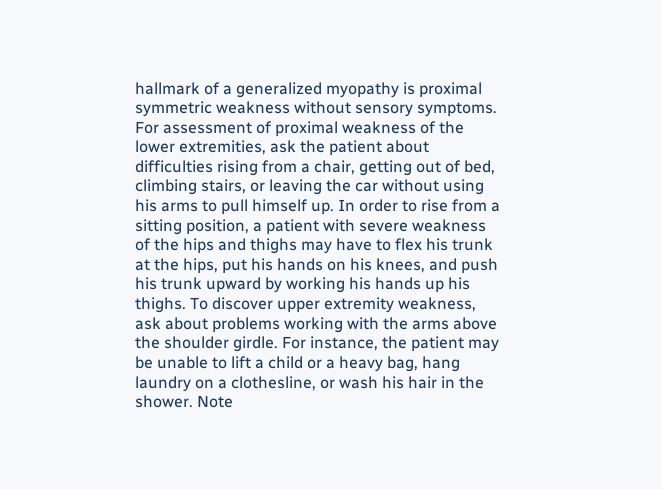hallmark of a generalized myopathy is proximal symmetric weakness without sensory symptoms. For assessment of proximal weakness of the lower extremities, ask the patient about difficulties rising from a chair, getting out of bed, climbing stairs, or leaving the car without using his arms to pull himself up. In order to rise from a sitting position, a patient with severe weakness of the hips and thighs may have to flex his trunk at the hips, put his hands on his knees, and push his trunk upward by working his hands up his thighs. To discover upper extremity weakness, ask about problems working with the arms above the shoulder girdle. For instance, the patient may be unable to lift a child or a heavy bag, hang laundry on a clothesline, or wash his hair in the shower. Note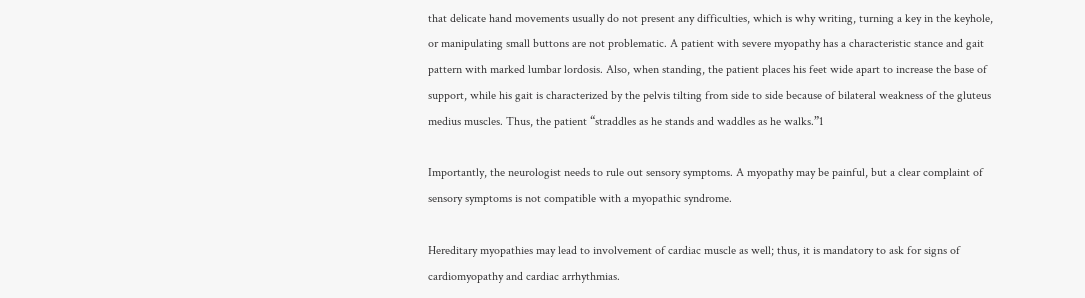that delicate hand movements usually do not present any difficulties, which is why writing, turning a key in the keyhole, or manipulating small buttons are not problematic. A patient with severe myopathy has a characteristic stance and gait pattern with marked lumbar lordosis. Also, when standing, the patient places his feet wide apart to increase the base of support, while his gait is characterized by the pelvis tilting from side to side because of bilateral weakness of the gluteus medius muscles. Thus, the patient “straddles as he stands and waddles as he walks.”1

Importantly, the neurologist needs to rule out sensory symptoms. A myopathy may be painful, but a clear complaint of sensory symptoms is not compatible with a myopathic syndrome.

Hereditary myopathies may lead to involvement of cardiac muscle as well; thus, it is mandatory to ask for signs of cardiomyopathy and cardiac arrhythmias.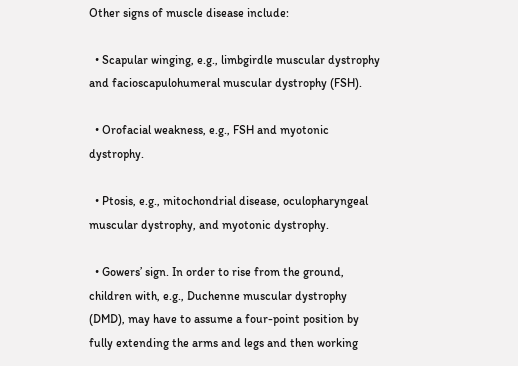Other signs of muscle disease include:

  • Scapular winging, e.g., limbgirdle muscular dystrophy and facioscapulohumeral muscular dystrophy (FSH).

  • Orofacial weakness, e.g., FSH and myotonic dystrophy.

  • Ptosis, e.g., mitochondrial disease, oculopharyngeal muscular dystrophy, and myotonic dystrophy.

  • Gowers’ sign. In order to rise from the ground, children with, e.g., Duchenne muscular dystrophy (DMD), may have to assume a four-point position by fully extending the arms and legs and then working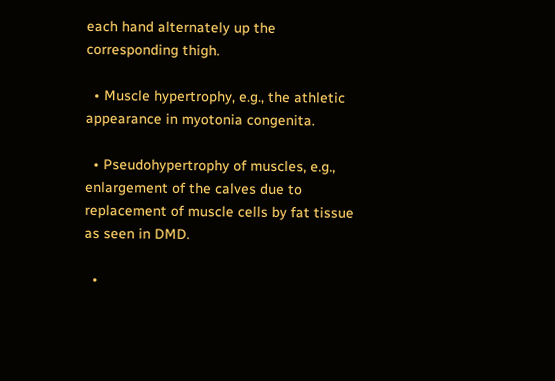each hand alternately up the corresponding thigh.

  • Muscle hypertrophy, e.g., the athletic appearance in myotonia congenita.

  • Pseudohypertrophy of muscles, e.g., enlargement of the calves due to replacement of muscle cells by fat tissue as seen in DMD.

  •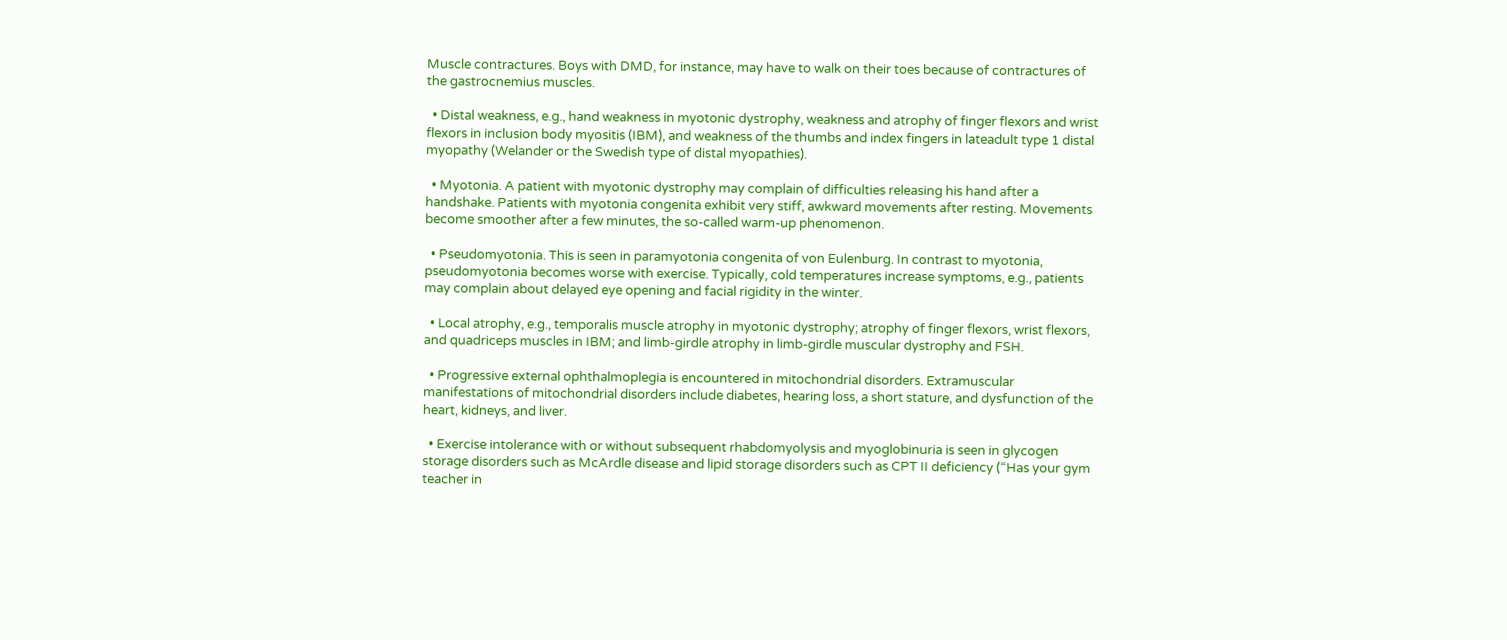Muscle contractures. Boys with DMD, for instance, may have to walk on their toes because of contractures of the gastrocnemius muscles.

  • Distal weakness, e.g., hand weakness in myotonic dystrophy, weakness and atrophy of finger flexors and wrist flexors in inclusion body myositis (IBM), and weakness of the thumbs and index fingers in lateadult type 1 distal myopathy (Welander or the Swedish type of distal myopathies).

  • Myotonia. A patient with myotonic dystrophy may complain of difficulties releasing his hand after a handshake. Patients with myotonia congenita exhibit very stiff, awkward movements after resting. Movements become smoother after a few minutes, the so-called warm-up phenomenon.

  • Pseudomyotonia. This is seen in paramyotonia congenita of von Eulenburg. In contrast to myotonia, pseudomyotonia becomes worse with exercise. Typically, cold temperatures increase symptoms, e.g., patients may complain about delayed eye opening and facial rigidity in the winter.

  • Local atrophy, e.g., temporalis muscle atrophy in myotonic dystrophy; atrophy of finger flexors, wrist flexors, and quadriceps muscles in IBM; and limb-girdle atrophy in limb-girdle muscular dystrophy and FSH.

  • Progressive external ophthalmoplegia is encountered in mitochondrial disorders. Extramuscular manifestations of mitochondrial disorders include diabetes, hearing loss, a short stature, and dysfunction of the heart, kidneys, and liver.

  • Exercise intolerance with or without subsequent rhabdomyolysis and myoglobinuria is seen in glycogen storage disorders such as McArdle disease and lipid storage disorders such as CPT II deficiency (“Has your gym teacher in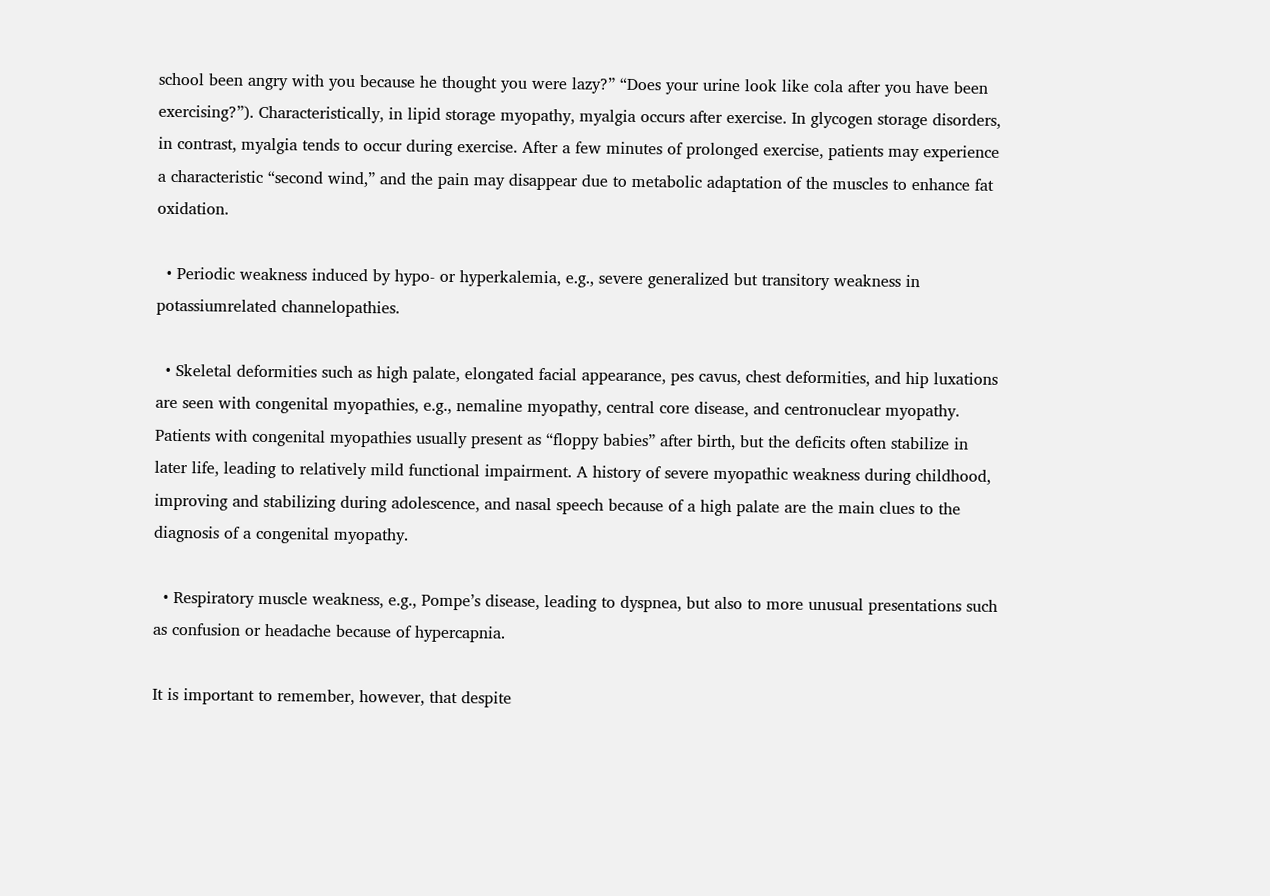school been angry with you because he thought you were lazy?” “Does your urine look like cola after you have been exercising?”). Characteristically, in lipid storage myopathy, myalgia occurs after exercise. In glycogen storage disorders, in contrast, myalgia tends to occur during exercise. After a few minutes of prolonged exercise, patients may experience a characteristic “second wind,” and the pain may disappear due to metabolic adaptation of the muscles to enhance fat oxidation.

  • Periodic weakness induced by hypo- or hyperkalemia, e.g., severe generalized but transitory weakness in potassiumrelated channelopathies.

  • Skeletal deformities such as high palate, elongated facial appearance, pes cavus, chest deformities, and hip luxations are seen with congenital myopathies, e.g., nemaline myopathy, central core disease, and centronuclear myopathy. Patients with congenital myopathies usually present as “floppy babies” after birth, but the deficits often stabilize in later life, leading to relatively mild functional impairment. A history of severe myopathic weakness during childhood, improving and stabilizing during adolescence, and nasal speech because of a high palate are the main clues to the diagnosis of a congenital myopathy.

  • Respiratory muscle weakness, e.g., Pompe’s disease, leading to dyspnea, but also to more unusual presentations such as confusion or headache because of hypercapnia.

It is important to remember, however, that despite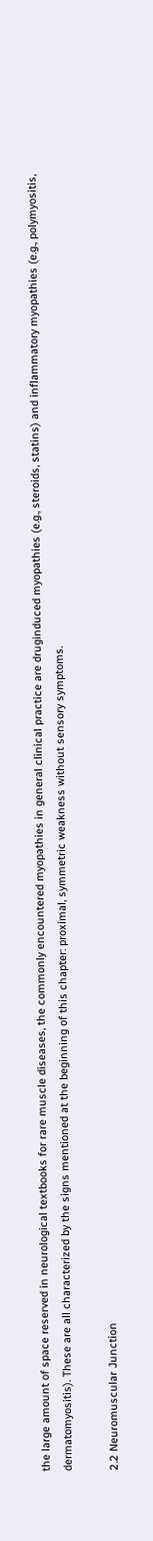the large amount of space reserved in neurological textbooks for rare muscle diseases, the commonly encountered myopathies in general clinical practice are druginduced myopathies (e.g., steroids, statins) and inflammatory myopathies (e.g., polymyositis, dermatomyositis). These are all characterized by the signs mentioned at the beginning of this chapter: proximal, symmetric weakness without sensory symptoms.

2.2 Neuromuscular Junction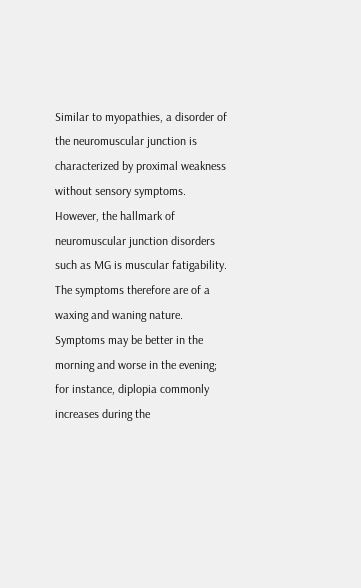Similar to myopathies, a disorder of the neuromuscular junction is characterized by proximal weakness without sensory symptoms. However, the hallmark of neuromuscular junction disorders such as MG is muscular fatigability. The symptoms therefore are of a waxing and waning nature. Symptoms may be better in the morning and worse in the evening; for instance, diplopia commonly increases during the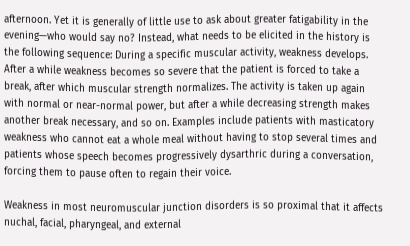afternoon. Yet it is generally of little use to ask about greater fatigability in the evening—who would say no? Instead, what needs to be elicited in the history is the following sequence: During a specific muscular activity, weakness develops. After a while weakness becomes so severe that the patient is forced to take a break, after which muscular strength normalizes. The activity is taken up again with normal or near-normal power, but after a while decreasing strength makes another break necessary, and so on. Examples include patients with masticatory weakness who cannot eat a whole meal without having to stop several times and patients whose speech becomes progressively dysarthric during a conversation, forcing them to pause often to regain their voice.

Weakness in most neuromuscular junction disorders is so proximal that it affects nuchal, facial, pharyngeal, and external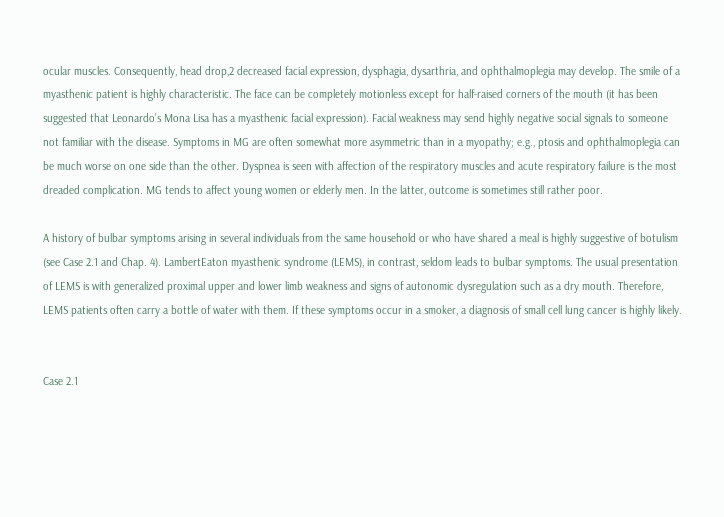ocular muscles. Consequently, head drop,2 decreased facial expression, dysphagia, dysarthria, and ophthalmoplegia may develop. The smile of a myasthenic patient is highly characteristic. The face can be completely motionless except for half-raised corners of the mouth (it has been suggested that Leonardo’s Mona Lisa has a myasthenic facial expression). Facial weakness may send highly negative social signals to someone not familiar with the disease. Symptoms in MG are often somewhat more asymmetric than in a myopathy; e.g., ptosis and ophthalmoplegia can be much worse on one side than the other. Dyspnea is seen with affection of the respiratory muscles and acute respiratory failure is the most dreaded complication. MG tends to affect young women or elderly men. In the latter, outcome is sometimes still rather poor.

A history of bulbar symptoms arising in several individuals from the same household or who have shared a meal is highly suggestive of botulism (see Case 2.1 and Chap. 4). LambertEaton myasthenic syndrome (LEMS), in contrast, seldom leads to bulbar symptoms. The usual presentation of LEMS is with generalized proximal upper and lower limb weakness and signs of autonomic dysregulation such as a dry mouth. Therefore, LEMS patients often carry a bottle of water with them. If these symptoms occur in a smoker, a diagnosis of small cell lung cancer is highly likely.


Case 2.1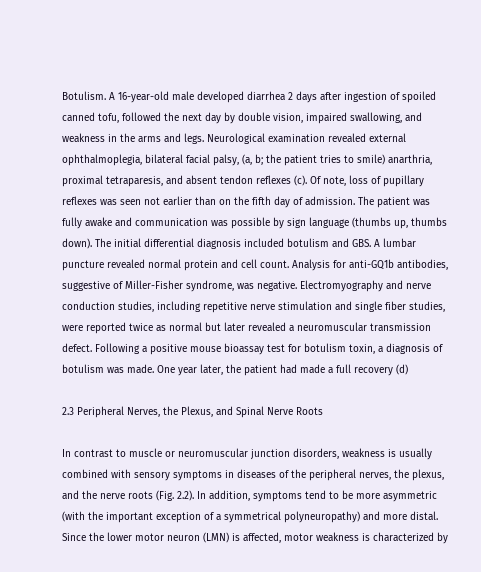Botulism. A 16-year-old male developed diarrhea 2 days after ingestion of spoiled canned tofu, followed the next day by double vision, impaired swallowing, and weakness in the arms and legs. Neurological examination revealed external ophthalmoplegia, bilateral facial palsy, (a, b; the patient tries to smile) anarthria, proximal tetraparesis, and absent tendon reflexes (c). Of note, loss of pupillary reflexes was seen not earlier than on the fifth day of admission. The patient was fully awake and communication was possible by sign language (thumbs up, thumbs down). The initial differential diagnosis included botulism and GBS. A lumbar puncture revealed normal protein and cell count. Analysis for anti-GQ1b antibodies, suggestive of Miller-Fisher syndrome, was negative. Electromyography and nerve conduction studies, including repetitive nerve stimulation and single fiber studies, were reported twice as normal but later revealed a neuromuscular transmission defect. Following a positive mouse bioassay test for botulism toxin, a diagnosis of botulism was made. One year later, the patient had made a full recovery (d)

2.3 Peripheral Nerves, the Plexus, and Spinal Nerve Roots

In contrast to muscle or neuromuscular junction disorders, weakness is usually combined with sensory symptoms in diseases of the peripheral nerves, the plexus, and the nerve roots (Fig. 2.2). In addition, symptoms tend to be more asymmetric (with the important exception of a symmetrical polyneuropathy) and more distal. Since the lower motor neuron (LMN) is affected, motor weakness is characterized by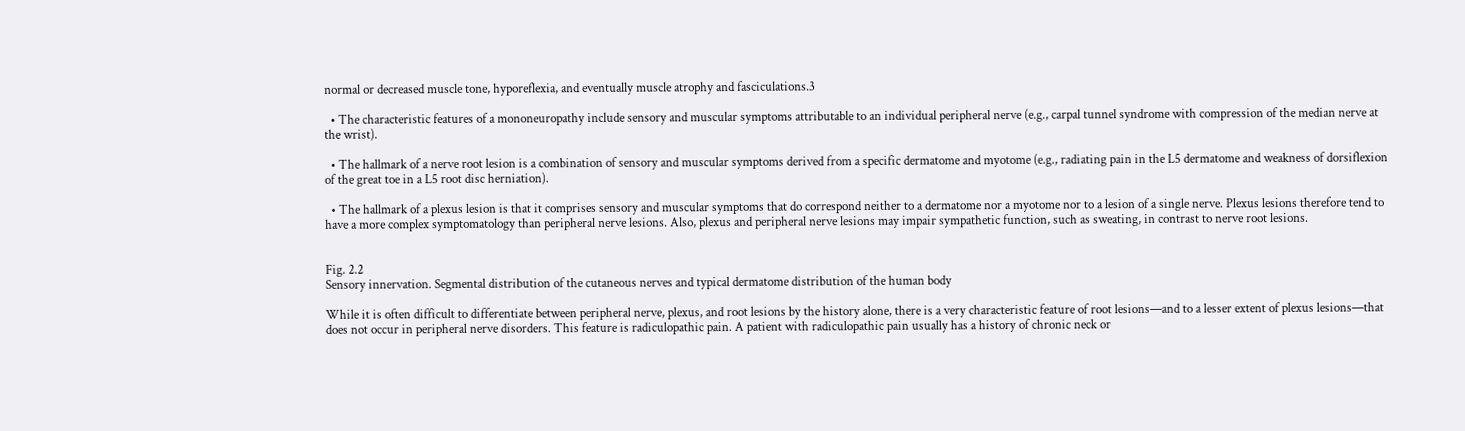normal or decreased muscle tone, hyporeflexia, and eventually muscle atrophy and fasciculations.3

  • The characteristic features of a mononeuropathy include sensory and muscular symptoms attributable to an individual peripheral nerve (e.g., carpal tunnel syndrome with compression of the median nerve at the wrist).

  • The hallmark of a nerve root lesion is a combination of sensory and muscular symptoms derived from a specific dermatome and myotome (e.g., radiating pain in the L5 dermatome and weakness of dorsiflexion of the great toe in a L5 root disc herniation).

  • The hallmark of a plexus lesion is that it comprises sensory and muscular symptoms that do correspond neither to a dermatome nor a myotome nor to a lesion of a single nerve. Plexus lesions therefore tend to have a more complex symptomatology than peripheral nerve lesions. Also, plexus and peripheral nerve lesions may impair sympathetic function, such as sweating, in contrast to nerve root lesions.


Fig. 2.2
Sensory innervation. Segmental distribution of the cutaneous nerves and typical dermatome distribution of the human body

While it is often difficult to differentiate between peripheral nerve, plexus, and root lesions by the history alone, there is a very characteristic feature of root lesions—and to a lesser extent of plexus lesions—that does not occur in peripheral nerve disorders. This feature is radiculopathic pain. A patient with radiculopathic pain usually has a history of chronic neck or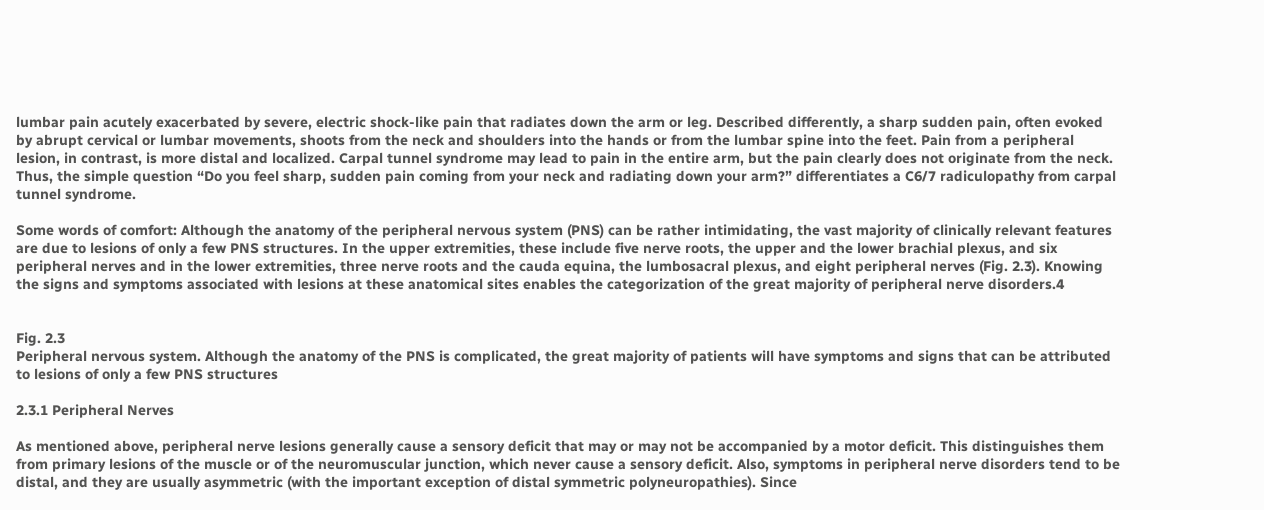lumbar pain acutely exacerbated by severe, electric shock-like pain that radiates down the arm or leg. Described differently, a sharp sudden pain, often evoked by abrupt cervical or lumbar movements, shoots from the neck and shoulders into the hands or from the lumbar spine into the feet. Pain from a peripheral lesion, in contrast, is more distal and localized. Carpal tunnel syndrome may lead to pain in the entire arm, but the pain clearly does not originate from the neck. Thus, the simple question “Do you feel sharp, sudden pain coming from your neck and radiating down your arm?” differentiates a C6/7 radiculopathy from carpal tunnel syndrome.

Some words of comfort: Although the anatomy of the peripheral nervous system (PNS) can be rather intimidating, the vast majority of clinically relevant features are due to lesions of only a few PNS structures. In the upper extremities, these include five nerve roots, the upper and the lower brachial plexus, and six peripheral nerves and in the lower extremities, three nerve roots and the cauda equina, the lumbosacral plexus, and eight peripheral nerves (Fig. 2.3). Knowing the signs and symptoms associated with lesions at these anatomical sites enables the categorization of the great majority of peripheral nerve disorders.4


Fig. 2.3
Peripheral nervous system. Although the anatomy of the PNS is complicated, the great majority of patients will have symptoms and signs that can be attributed to lesions of only a few PNS structures

2.3.1 Peripheral Nerves

As mentioned above, peripheral nerve lesions generally cause a sensory deficit that may or may not be accompanied by a motor deficit. This distinguishes them from primary lesions of the muscle or of the neuromuscular junction, which never cause a sensory deficit. Also, symptoms in peripheral nerve disorders tend to be distal, and they are usually asymmetric (with the important exception of distal symmetric polyneuropathies). Since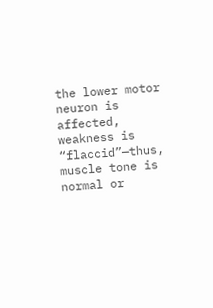the lower motor neuron is affected, weakness is “flaccid”—thus, muscle tone is normal or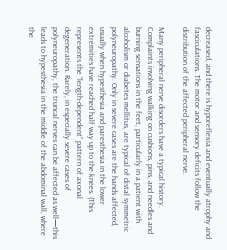decreased, and there is hyporeflexia and eventually atrophy and fasciculations. The motor and sensory deficits follow the distribution of the affected peripheral nerve.

Many peripheral nerve disorders have a typical history. Complaints involving walking on cushions, pins, and needles and burning sensations in the feet, particularly in a patient with alcoholism or diabetes mellitus, are typical of distal symmetric polyneuropathy. Only in severe cases are the hands affected, usually when hypesthesia and paresthesia in the lower extremities have reached half way up to the knees. (This represents the “length-dependent” pattern of axonal degeneration. Rarely, in especially severe cases of polyneuropathy, the truncal nerves can be affected as well—this leads to hypesthesia in the middle of the abdominal wall, where the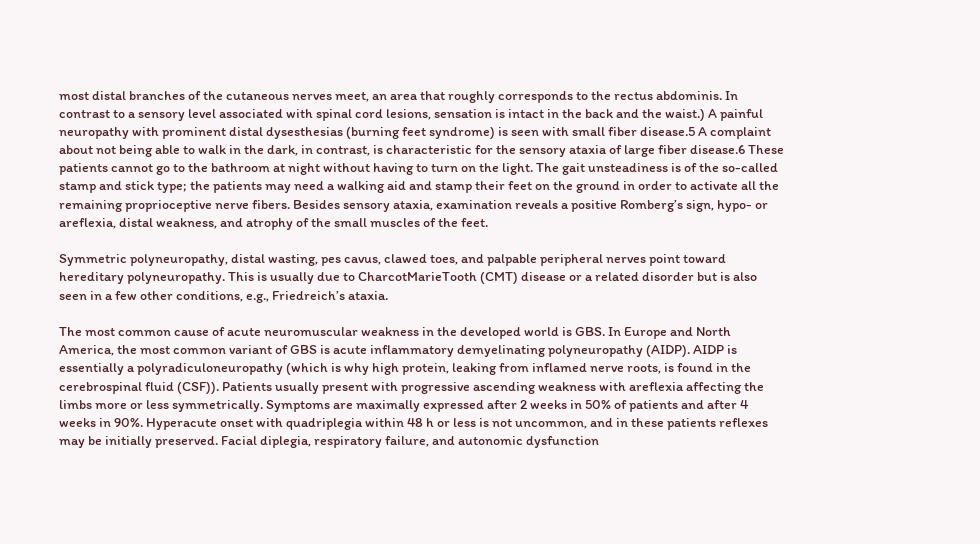most distal branches of the cutaneous nerves meet, an area that roughly corresponds to the rectus abdominis. In contrast to a sensory level associated with spinal cord lesions, sensation is intact in the back and the waist.) A painful neuropathy with prominent distal dysesthesias (burning feet syndrome) is seen with small fiber disease.5 A complaint about not being able to walk in the dark, in contrast, is characteristic for the sensory ataxia of large fiber disease.6 These patients cannot go to the bathroom at night without having to turn on the light. The gait unsteadiness is of the so-called stamp and stick type; the patients may need a walking aid and stamp their feet on the ground in order to activate all the remaining proprioceptive nerve fibers. Besides sensory ataxia, examination reveals a positive Romberg’s sign, hypo- or areflexia, distal weakness, and atrophy of the small muscles of the feet.

Symmetric polyneuropathy, distal wasting, pes cavus, clawed toes, and palpable peripheral nerves point toward hereditary polyneuropathy. This is usually due to CharcotMarieTooth (CMT) disease or a related disorder but is also seen in a few other conditions, e.g., Friedreich’s ataxia.

The most common cause of acute neuromuscular weakness in the developed world is GBS. In Europe and North America, the most common variant of GBS is acute inflammatory demyelinating polyneuropathy (AIDP). AIDP is essentially a polyradiculoneuropathy (which is why high protein, leaking from inflamed nerve roots, is found in the cerebrospinal fluid (CSF)). Patients usually present with progressive ascending weakness with areflexia affecting the limbs more or less symmetrically. Symptoms are maximally expressed after 2 weeks in 50% of patients and after 4 weeks in 90%. Hyperacute onset with quadriplegia within 48 h or less is not uncommon, and in these patients reflexes may be initially preserved. Facial diplegia, respiratory failure, and autonomic dysfunction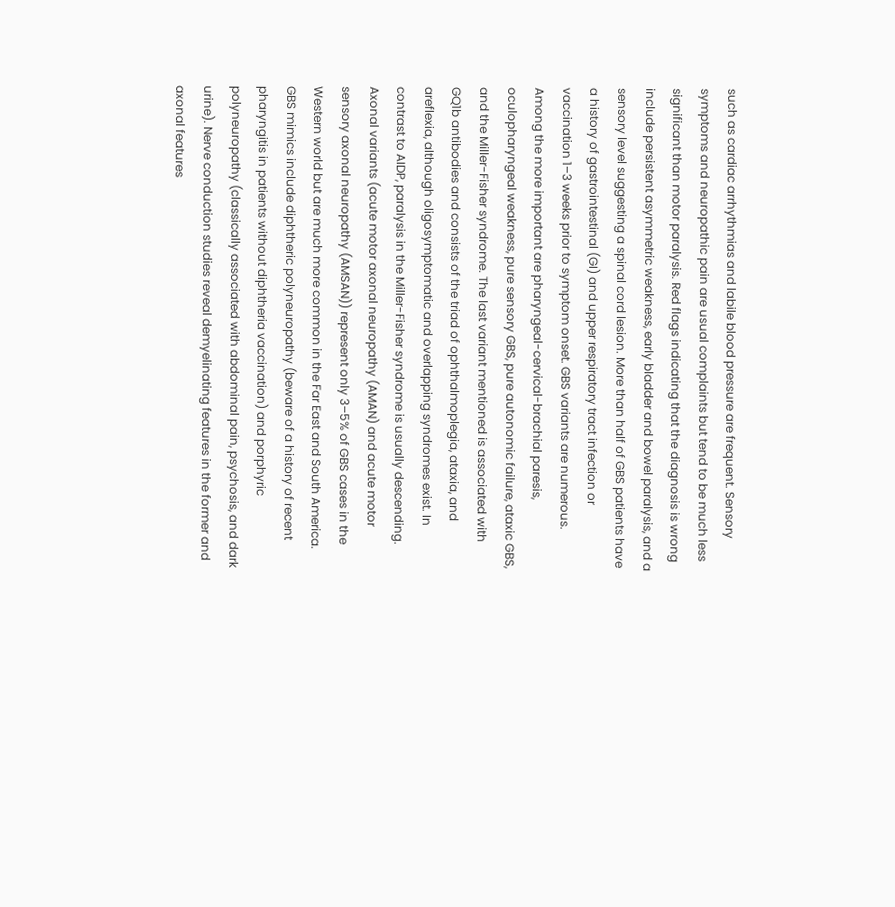such as cardiac arrhythmias and labile blood pressure are frequent. Sensory symptoms and neuropathic pain are usual complaints but tend to be much less significant than motor paralysis. Red flags indicating that the diagnosis is wrong include persistent asymmetric weakness, early bladder and bowel paralysis, and a sensory level suggesting a spinal cord lesion. More than half of GBS patients have a history of gastrointestinal (GI) and upper respiratory tract infection or vaccination 1–3 weeks prior to symptom onset. GBS variants are numerous. Among the more important are pharyngeal-cervical-brachial paresis, oculopharyngeal weakness, pure sensory GBS, pure autonomic failure, ataxic GBS, and the Miller-Fisher syndrome. The last variant mentioned is associated with GQ1b antibodies and consists of the triad of ophthalmoplegia, ataxia, and areflexia, although oligosymptomatic and overlapping syndromes exist. In contrast to AIDP, paralysis in the Miller-Fisher syndrome is usually descending. Axonal variants (acute motor axonal neuropathy (AMAN) and acute motor sensory axonal neuropathy (AMSAN)) represent only 3–5% of GBS cases in the Western world but are much more common in the Far East and South America. GBS mimics include diphtheric polyneuropathy (beware of a history of recent pharyngitis in patients without diphtheria vaccination) and porphyric polyneuropathy (classically associated with abdominal pain, psychosis, and dark urine). Nerve conduction studies reveal demyelinating features in the former and axonal features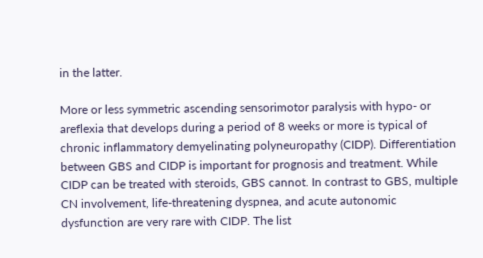in the latter.

More or less symmetric ascending sensorimotor paralysis with hypo- or areflexia that develops during a period of 8 weeks or more is typical of chronic inflammatory demyelinating polyneuropathy (CIDP). Differentiation between GBS and CIDP is important for prognosis and treatment. While CIDP can be treated with steroids, GBS cannot. In contrast to GBS, multiple CN involvement, life-threatening dyspnea, and acute autonomic dysfunction are very rare with CIDP. The list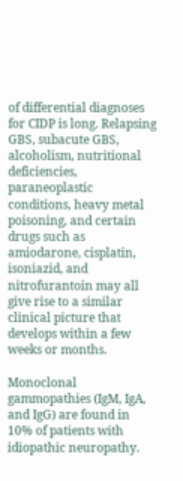of differential diagnoses for CIDP is long. Relapsing GBS, subacute GBS, alcoholism, nutritional deficiencies, paraneoplastic conditions, heavy metal poisoning, and certain drugs such as amiodarone, cisplatin, isoniazid, and nitrofurantoin may all give rise to a similar clinical picture that develops within a few weeks or months.

Monoclonal gammopathies (IgM, IgA, and IgG) are found in 10% of patients with idiopathic neuropathy.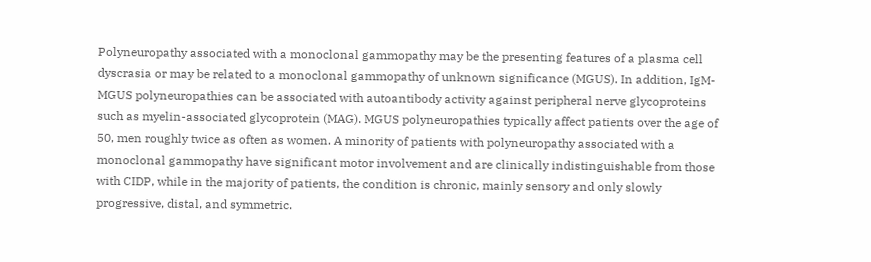Polyneuropathy associated with a monoclonal gammopathy may be the presenting features of a plasma cell dyscrasia or may be related to a monoclonal gammopathy of unknown significance (MGUS). In addition, IgM-MGUS polyneuropathies can be associated with autoantibody activity against peripheral nerve glycoproteins such as myelin-associated glycoprotein (MAG). MGUS polyneuropathies typically affect patients over the age of 50, men roughly twice as often as women. A minority of patients with polyneuropathy associated with a monoclonal gammopathy have significant motor involvement and are clinically indistinguishable from those with CIDP, while in the majority of patients, the condition is chronic, mainly sensory and only slowly progressive, distal, and symmetric.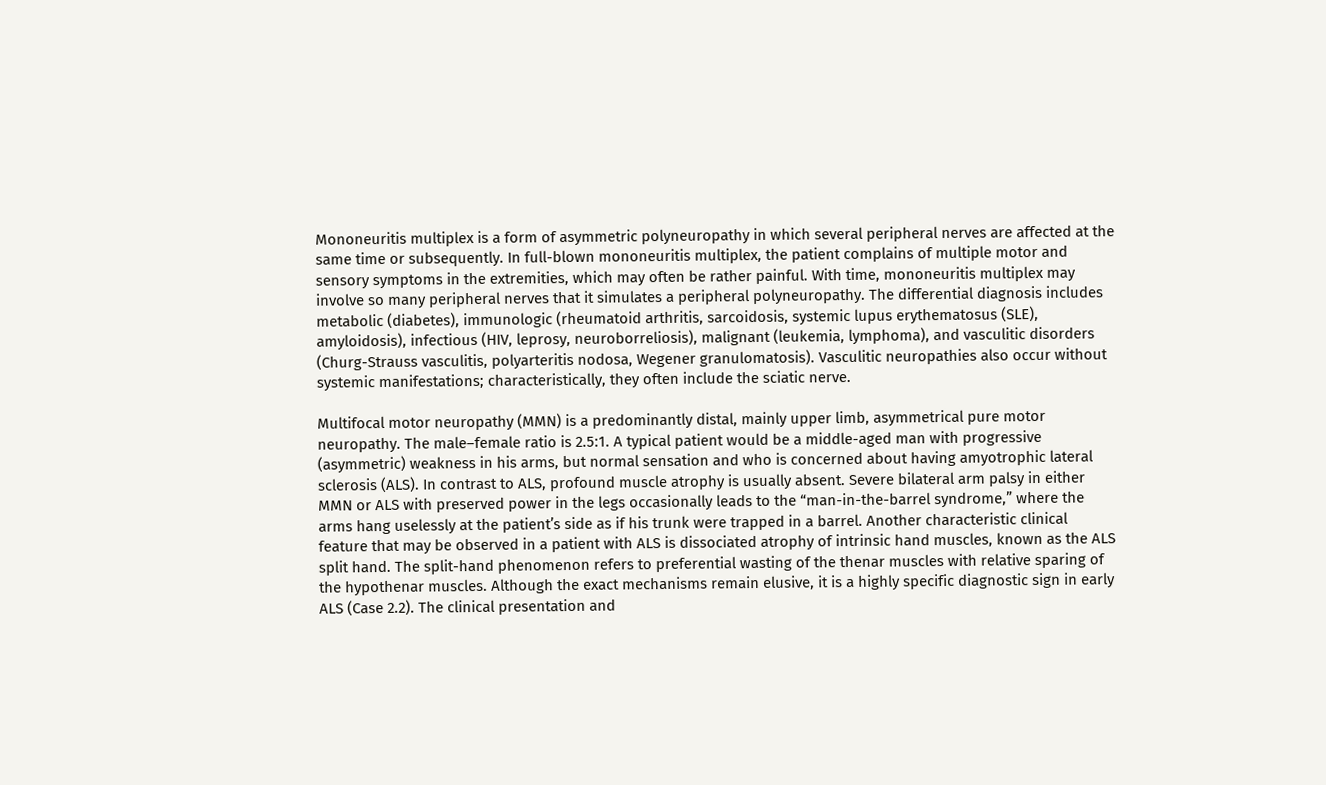Mononeuritis multiplex is a form of asymmetric polyneuropathy in which several peripheral nerves are affected at the same time or subsequently. In full-blown mononeuritis multiplex, the patient complains of multiple motor and sensory symptoms in the extremities, which may often be rather painful. With time, mononeuritis multiplex may involve so many peripheral nerves that it simulates a peripheral polyneuropathy. The differential diagnosis includes metabolic (diabetes), immunologic (rheumatoid arthritis, sarcoidosis, systemic lupus erythematosus (SLE), amyloidosis), infectious (HIV, leprosy, neuroborreliosis), malignant (leukemia, lymphoma), and vasculitic disorders (Churg-Strauss vasculitis, polyarteritis nodosa, Wegener granulomatosis). Vasculitic neuropathies also occur without systemic manifestations; characteristically, they often include the sciatic nerve.

Multifocal motor neuropathy (MMN) is a predominantly distal, mainly upper limb, asymmetrical pure motor neuropathy. The male–female ratio is 2.5:1. A typical patient would be a middle-aged man with progressive (asymmetric) weakness in his arms, but normal sensation and who is concerned about having amyotrophic lateral sclerosis (ALS). In contrast to ALS, profound muscle atrophy is usually absent. Severe bilateral arm palsy in either MMN or ALS with preserved power in the legs occasionally leads to the “man-in-the-barrel syndrome,” where the arms hang uselessly at the patient’s side as if his trunk were trapped in a barrel. Another characteristic clinical feature that may be observed in a patient with ALS is dissociated atrophy of intrinsic hand muscles, known as the ALS split hand. The split-hand phenomenon refers to preferential wasting of the thenar muscles with relative sparing of the hypothenar muscles. Although the exact mechanisms remain elusive, it is a highly specific diagnostic sign in early ALS (Case 2.2). The clinical presentation and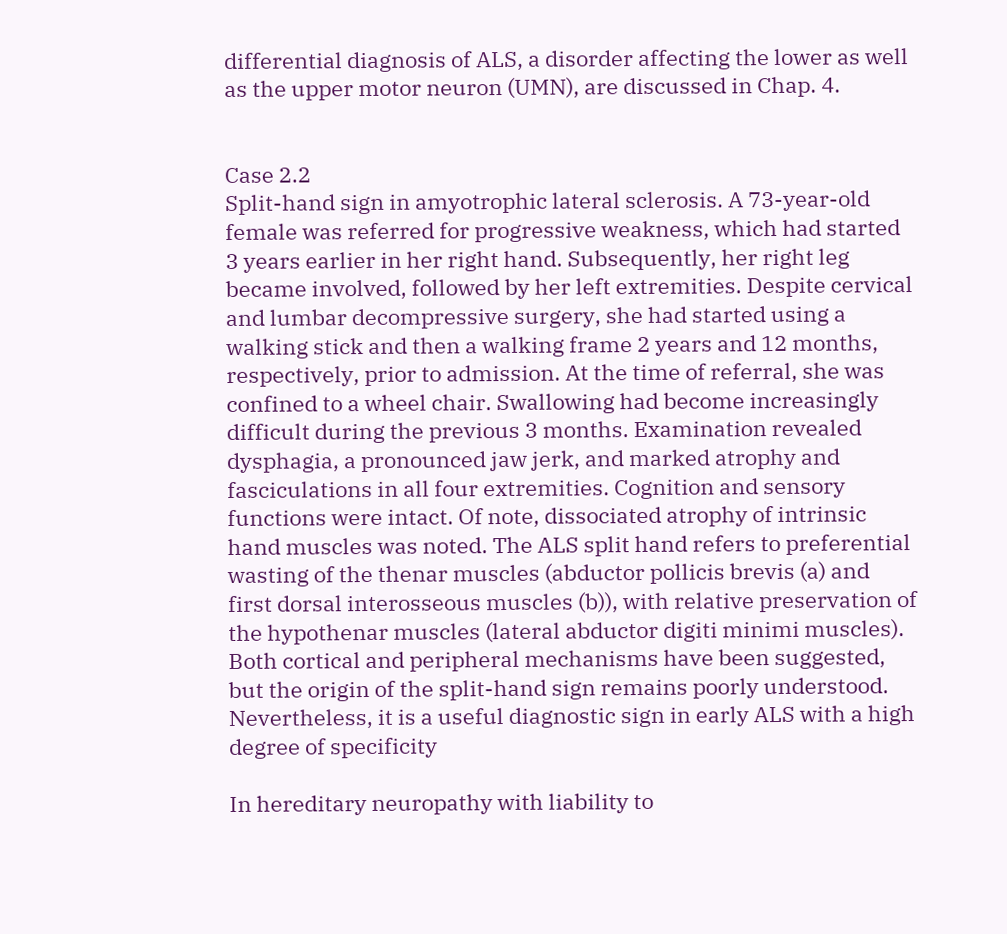differential diagnosis of ALS, a disorder affecting the lower as well as the upper motor neuron (UMN), are discussed in Chap. 4.


Case 2.2
Split-hand sign in amyotrophic lateral sclerosis. A 73-year-old female was referred for progressive weakness, which had started 3 years earlier in her right hand. Subsequently, her right leg became involved, followed by her left extremities. Despite cervical and lumbar decompressive surgery, she had started using a walking stick and then a walking frame 2 years and 12 months, respectively, prior to admission. At the time of referral, she was confined to a wheel chair. Swallowing had become increasingly difficult during the previous 3 months. Examination revealed dysphagia, a pronounced jaw jerk, and marked atrophy and fasciculations in all four extremities. Cognition and sensory functions were intact. Of note, dissociated atrophy of intrinsic hand muscles was noted. The ALS split hand refers to preferential wasting of the thenar muscles (abductor pollicis brevis (a) and first dorsal interosseous muscles (b)), with relative preservation of the hypothenar muscles (lateral abductor digiti minimi muscles). Both cortical and peripheral mechanisms have been suggested, but the origin of the split-hand sign remains poorly understood. Nevertheless, it is a useful diagnostic sign in early ALS with a high degree of specificity

In hereditary neuropathy with liability to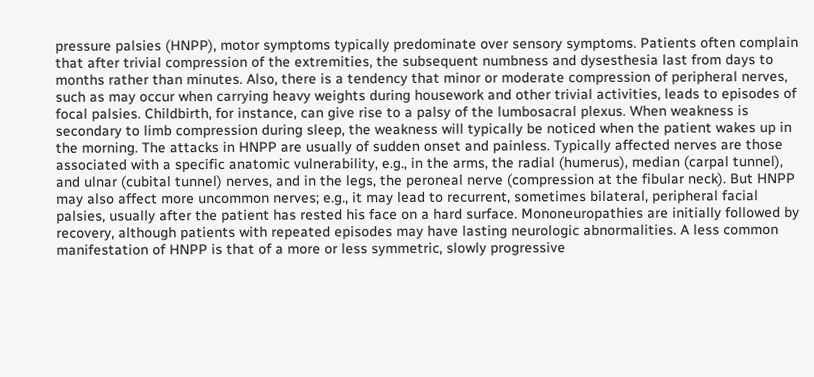pressure palsies (HNPP), motor symptoms typically predominate over sensory symptoms. Patients often complain that after trivial compression of the extremities, the subsequent numbness and dysesthesia last from days to months rather than minutes. Also, there is a tendency that minor or moderate compression of peripheral nerves, such as may occur when carrying heavy weights during housework and other trivial activities, leads to episodes of focal palsies. Childbirth, for instance, can give rise to a palsy of the lumbosacral plexus. When weakness is secondary to limb compression during sleep, the weakness will typically be noticed when the patient wakes up in the morning. The attacks in HNPP are usually of sudden onset and painless. Typically affected nerves are those associated with a specific anatomic vulnerability, e.g., in the arms, the radial (humerus), median (carpal tunnel), and ulnar (cubital tunnel) nerves, and in the legs, the peroneal nerve (compression at the fibular neck). But HNPP may also affect more uncommon nerves; e.g., it may lead to recurrent, sometimes bilateral, peripheral facial palsies, usually after the patient has rested his face on a hard surface. Mononeuropathies are initially followed by recovery, although patients with repeated episodes may have lasting neurologic abnormalities. A less common manifestation of HNPP is that of a more or less symmetric, slowly progressive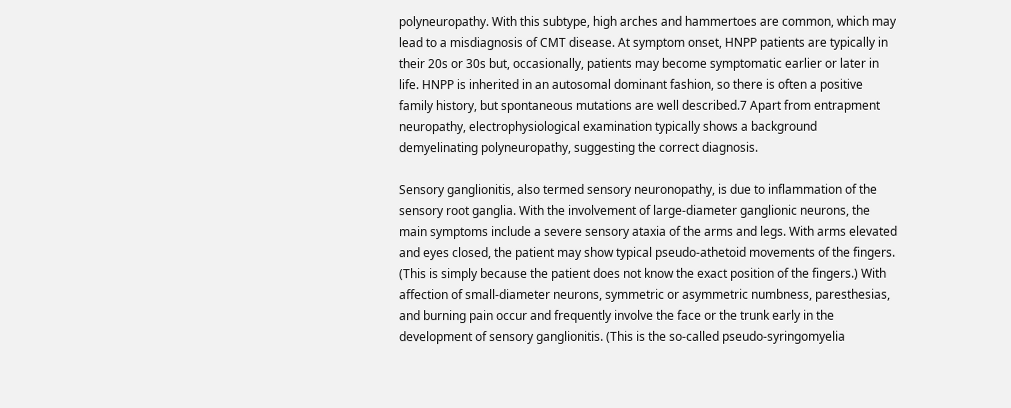polyneuropathy. With this subtype, high arches and hammertoes are common, which may lead to a misdiagnosis of CMT disease. At symptom onset, HNPP patients are typically in their 20s or 30s but, occasionally, patients may become symptomatic earlier or later in life. HNPP is inherited in an autosomal dominant fashion, so there is often a positive family history, but spontaneous mutations are well described.7 Apart from entrapment neuropathy, electrophysiological examination typically shows a background demyelinating polyneuropathy, suggesting the correct diagnosis.

Sensory ganglionitis, also termed sensory neuronopathy, is due to inflammation of the sensory root ganglia. With the involvement of large-diameter ganglionic neurons, the main symptoms include a severe sensory ataxia of the arms and legs. With arms elevated and eyes closed, the patient may show typical pseudo-athetoid movements of the fingers. (This is simply because the patient does not know the exact position of the fingers.) With affection of small-diameter neurons, symmetric or asymmetric numbness, paresthesias, and burning pain occur and frequently involve the face or the trunk early in the development of sensory ganglionitis. (This is the so-called pseudo-syringomyelia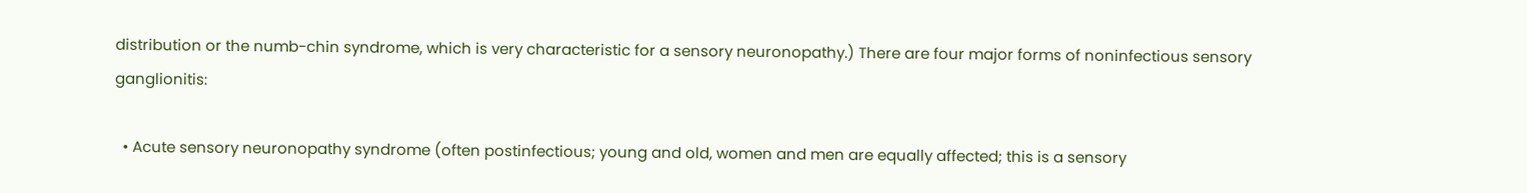distribution or the numb-chin syndrome, which is very characteristic for a sensory neuronopathy.) There are four major forms of noninfectious sensory ganglionitis:

  • Acute sensory neuronopathy syndrome (often postinfectious; young and old, women and men are equally affected; this is a sensory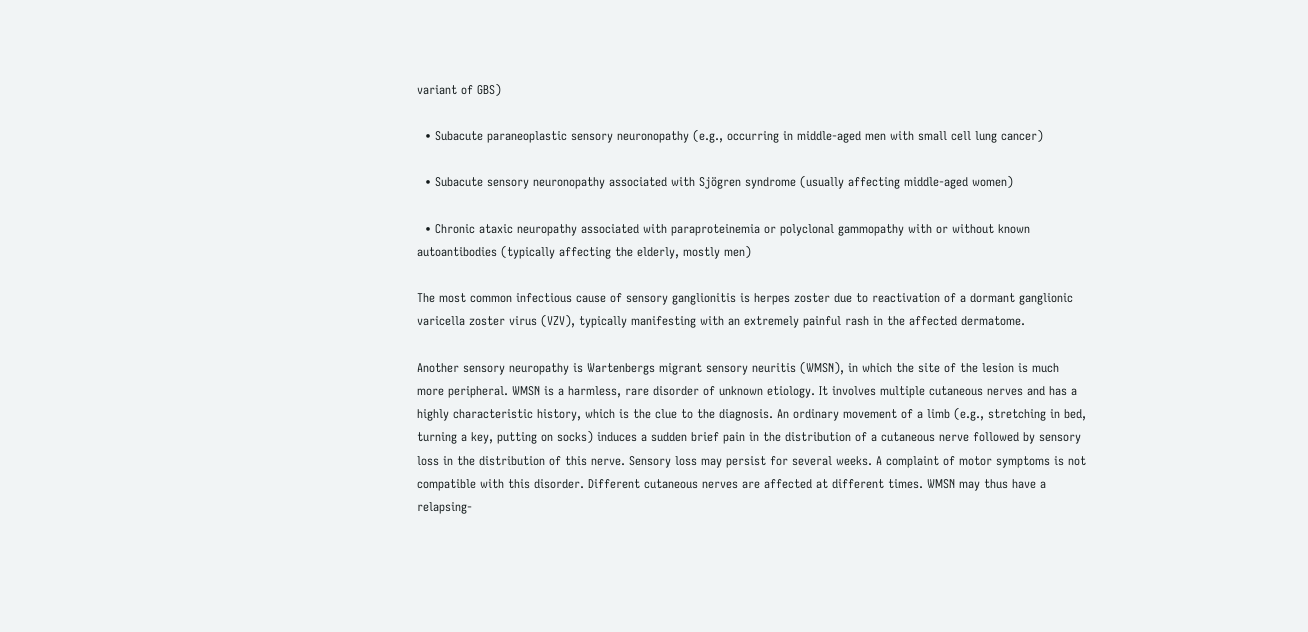variant of GBS)

  • Subacute paraneoplastic sensory neuronopathy (e.g., occurring in middle-aged men with small cell lung cancer)

  • Subacute sensory neuronopathy associated with Sjögren syndrome (usually affecting middle-aged women)

  • Chronic ataxic neuropathy associated with paraproteinemia or polyclonal gammopathy with or without known autoantibodies (typically affecting the elderly, mostly men)

The most common infectious cause of sensory ganglionitis is herpes zoster due to reactivation of a dormant ganglionic varicella zoster virus (VZV), typically manifesting with an extremely painful rash in the affected dermatome.

Another sensory neuropathy is Wartenbergs migrant sensory neuritis (WMSN), in which the site of the lesion is much more peripheral. WMSN is a harmless, rare disorder of unknown etiology. It involves multiple cutaneous nerves and has a highly characteristic history, which is the clue to the diagnosis. An ordinary movement of a limb (e.g., stretching in bed, turning a key, putting on socks) induces a sudden brief pain in the distribution of a cutaneous nerve followed by sensory loss in the distribution of this nerve. Sensory loss may persist for several weeks. A complaint of motor symptoms is not compatible with this disorder. Different cutaneous nerves are affected at different times. WMSN may thus have a relapsing-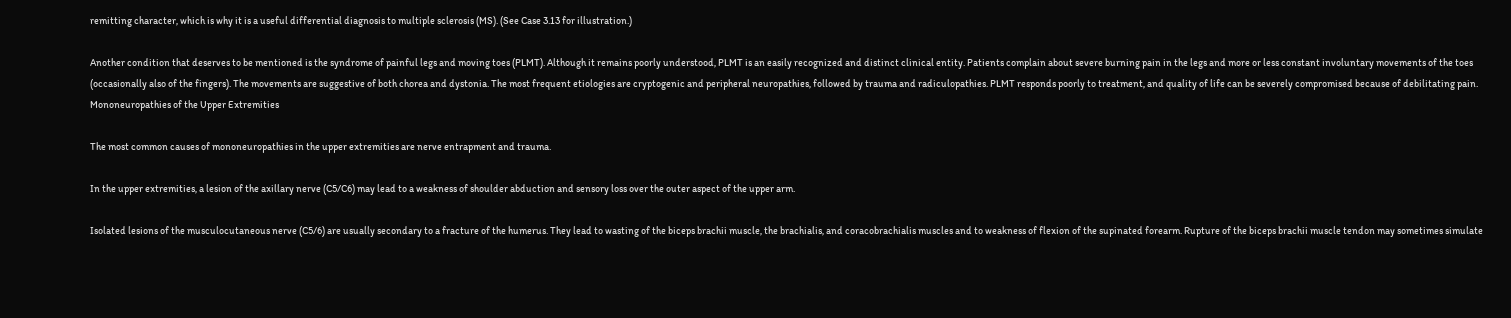remitting character, which is why it is a useful differential diagnosis to multiple sclerosis (MS). (See Case 3.13 for illustration.)

Another condition that deserves to be mentioned is the syndrome of painful legs and moving toes (PLMT). Although it remains poorly understood, PLMT is an easily recognized and distinct clinical entity. Patients complain about severe burning pain in the legs and more or less constant involuntary movements of the toes (occasionally also of the fingers). The movements are suggestive of both chorea and dystonia. The most frequent etiologies are cryptogenic and peripheral neuropathies, followed by trauma and radiculopathies. PLMT responds poorly to treatment, and quality of life can be severely compromised because of debilitating pain. Mononeuropathies of the Upper Extremities

The most common causes of mononeuropathies in the upper extremities are nerve entrapment and trauma.

In the upper extremities, a lesion of the axillary nerve (C5/C6) may lead to a weakness of shoulder abduction and sensory loss over the outer aspect of the upper arm.

Isolated lesions of the musculocutaneous nerve (C5/6) are usually secondary to a fracture of the humerus. They lead to wasting of the biceps brachii muscle, the brachialis, and coracobrachialis muscles and to weakness of flexion of the supinated forearm. Rupture of the biceps brachii muscle tendon may sometimes simulate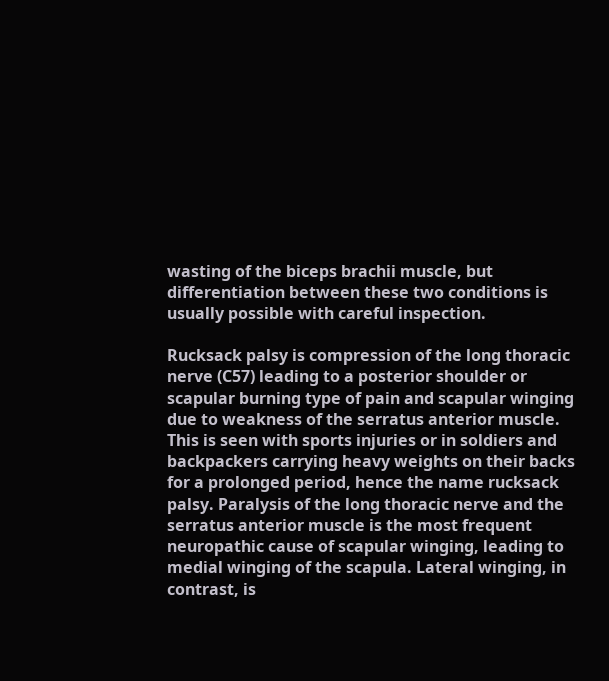wasting of the biceps brachii muscle, but differentiation between these two conditions is usually possible with careful inspection.

Rucksack palsy is compression of the long thoracic nerve (C57) leading to a posterior shoulder or scapular burning type of pain and scapular winging due to weakness of the serratus anterior muscle. This is seen with sports injuries or in soldiers and backpackers carrying heavy weights on their backs for a prolonged period, hence the name rucksack palsy. Paralysis of the long thoracic nerve and the serratus anterior muscle is the most frequent neuropathic cause of scapular winging, leading to medial winging of the scapula. Lateral winging, in contrast, is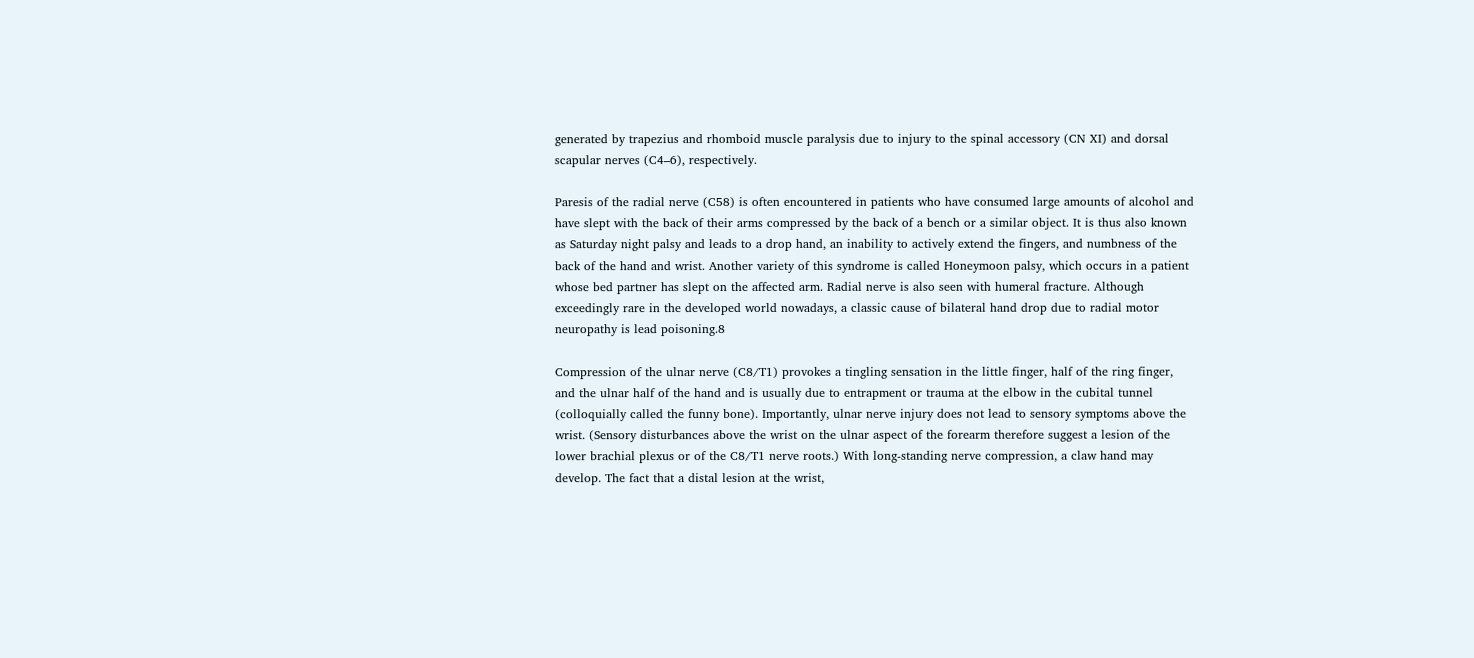generated by trapezius and rhomboid muscle paralysis due to injury to the spinal accessory (CN XI) and dorsal scapular nerves (C4–6), respectively.

Paresis of the radial nerve (C58) is often encountered in patients who have consumed large amounts of alcohol and have slept with the back of their arms compressed by the back of a bench or a similar object. It is thus also known as Saturday night palsy and leads to a drop hand, an inability to actively extend the fingers, and numbness of the back of the hand and wrist. Another variety of this syndrome is called Honeymoon palsy, which occurs in a patient whose bed partner has slept on the affected arm. Radial nerve is also seen with humeral fracture. Although exceedingly rare in the developed world nowadays, a classic cause of bilateral hand drop due to radial motor neuropathy is lead poisoning.8

Compression of the ulnar nerve (C8/T1) provokes a tingling sensation in the little finger, half of the ring finger, and the ulnar half of the hand and is usually due to entrapment or trauma at the elbow in the cubital tunnel (colloquially called the funny bone). Importantly, ulnar nerve injury does not lead to sensory symptoms above the wrist. (Sensory disturbances above the wrist on the ulnar aspect of the forearm therefore suggest a lesion of the lower brachial plexus or of the C8/T1 nerve roots.) With long-standing nerve compression, a claw hand may develop. The fact that a distal lesion at the wrist,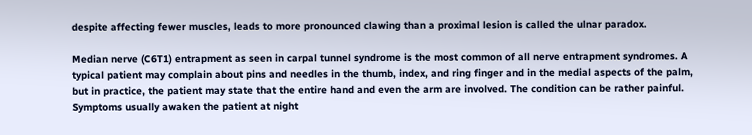despite affecting fewer muscles, leads to more pronounced clawing than a proximal lesion is called the ulnar paradox.

Median nerve (C6T1) entrapment as seen in carpal tunnel syndrome is the most common of all nerve entrapment syndromes. A typical patient may complain about pins and needles in the thumb, index, and ring finger and in the medial aspects of the palm, but in practice, the patient may state that the entire hand and even the arm are involved. The condition can be rather painful. Symptoms usually awaken the patient at night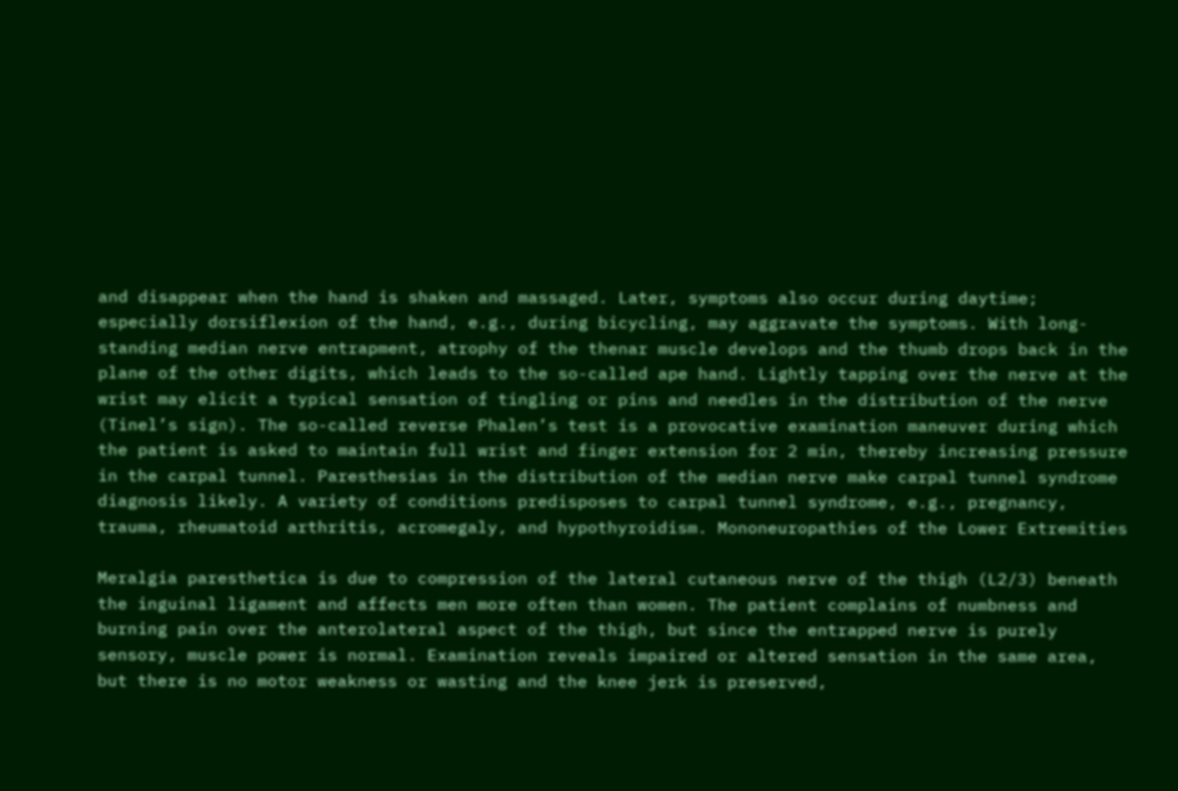and disappear when the hand is shaken and massaged. Later, symptoms also occur during daytime; especially dorsiflexion of the hand, e.g., during bicycling, may aggravate the symptoms. With long-standing median nerve entrapment, atrophy of the thenar muscle develops and the thumb drops back in the plane of the other digits, which leads to the so-called ape hand. Lightly tapping over the nerve at the wrist may elicit a typical sensation of tingling or pins and needles in the distribution of the nerve (Tinel’s sign). The so-called reverse Phalen’s test is a provocative examination maneuver during which the patient is asked to maintain full wrist and finger extension for 2 min, thereby increasing pressure in the carpal tunnel. Paresthesias in the distribution of the median nerve make carpal tunnel syndrome diagnosis likely. A variety of conditions predisposes to carpal tunnel syndrome, e.g., pregnancy, trauma, rheumatoid arthritis, acromegaly, and hypothyroidism. Mononeuropathies of the Lower Extremities

Meralgia paresthetica is due to compression of the lateral cutaneous nerve of the thigh (L2/3) beneath the inguinal ligament and affects men more often than women. The patient complains of numbness and burning pain over the anterolateral aspect of the thigh, but since the entrapped nerve is purely sensory, muscle power is normal. Examination reveals impaired or altered sensation in the same area, but there is no motor weakness or wasting and the knee jerk is preserved,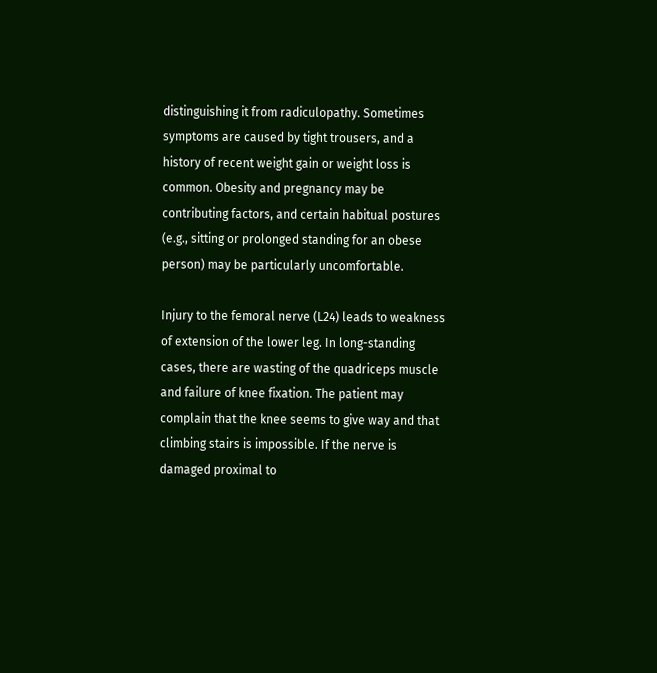distinguishing it from radiculopathy. Sometimes symptoms are caused by tight trousers, and a history of recent weight gain or weight loss is common. Obesity and pregnancy may be contributing factors, and certain habitual postures (e.g., sitting or prolonged standing for an obese person) may be particularly uncomfortable.

Injury to the femoral nerve (L24) leads to weakness of extension of the lower leg. In long-standing cases, there are wasting of the quadriceps muscle and failure of knee fixation. The patient may complain that the knee seems to give way and that climbing stairs is impossible. If the nerve is damaged proximal to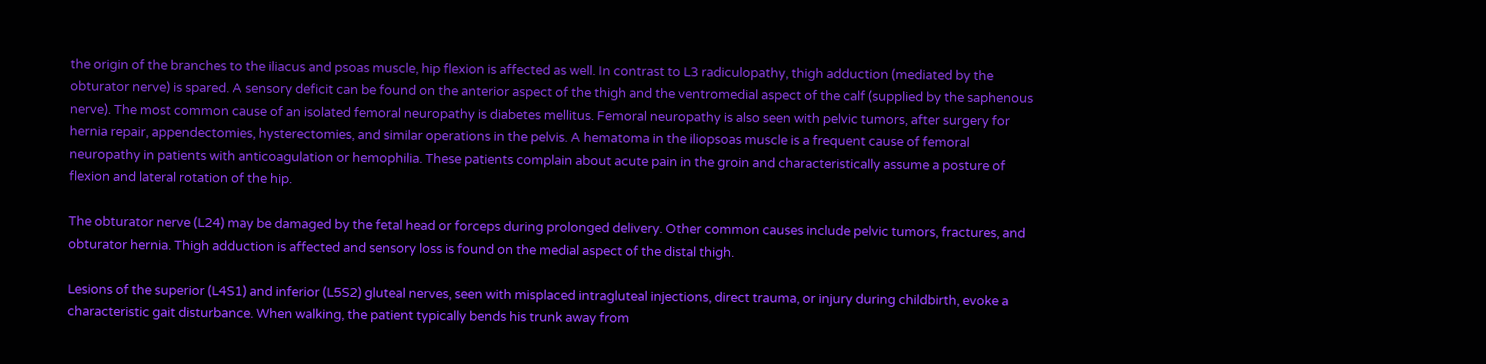the origin of the branches to the iliacus and psoas muscle, hip flexion is affected as well. In contrast to L3 radiculopathy, thigh adduction (mediated by the obturator nerve) is spared. A sensory deficit can be found on the anterior aspect of the thigh and the ventromedial aspect of the calf (supplied by the saphenous nerve). The most common cause of an isolated femoral neuropathy is diabetes mellitus. Femoral neuropathy is also seen with pelvic tumors, after surgery for hernia repair, appendectomies, hysterectomies, and similar operations in the pelvis. A hematoma in the iliopsoas muscle is a frequent cause of femoral neuropathy in patients with anticoagulation or hemophilia. These patients complain about acute pain in the groin and characteristically assume a posture of flexion and lateral rotation of the hip.

The obturator nerve (L24) may be damaged by the fetal head or forceps during prolonged delivery. Other common causes include pelvic tumors, fractures, and obturator hernia. Thigh adduction is affected and sensory loss is found on the medial aspect of the distal thigh.

Lesions of the superior (L4S1) and inferior (L5S2) gluteal nerves, seen with misplaced intragluteal injections, direct trauma, or injury during childbirth, evoke a characteristic gait disturbance. When walking, the patient typically bends his trunk away from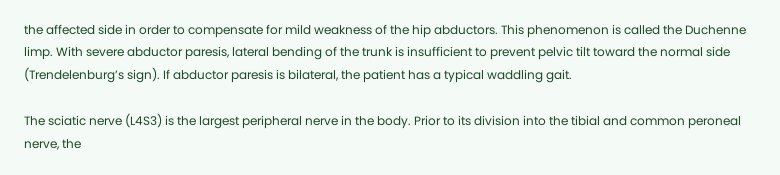the affected side in order to compensate for mild weakness of the hip abductors. This phenomenon is called the Duchenne limp. With severe abductor paresis, lateral bending of the trunk is insufficient to prevent pelvic tilt toward the normal side (Trendelenburg’s sign). If abductor paresis is bilateral, the patient has a typical waddling gait.

The sciatic nerve (L4S3) is the largest peripheral nerve in the body. Prior to its division into the tibial and common peroneal nerve, the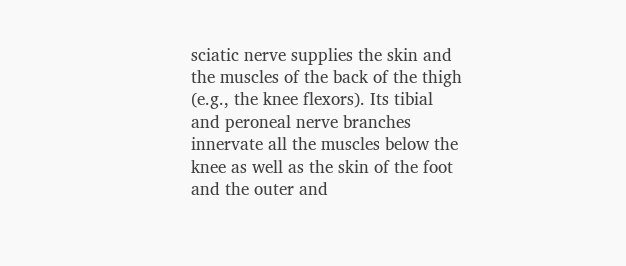sciatic nerve supplies the skin and the muscles of the back of the thigh (e.g., the knee flexors). Its tibial and peroneal nerve branches innervate all the muscles below the knee as well as the skin of the foot and the outer and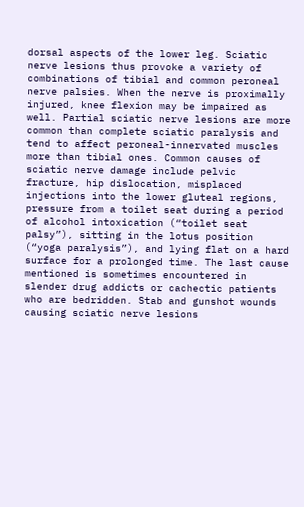dorsal aspects of the lower leg. Sciatic nerve lesions thus provoke a variety of combinations of tibial and common peroneal nerve palsies. When the nerve is proximally injured, knee flexion may be impaired as well. Partial sciatic nerve lesions are more common than complete sciatic paralysis and tend to affect peroneal-innervated muscles more than tibial ones. Common causes of sciatic nerve damage include pelvic fracture, hip dislocation, misplaced injections into the lower gluteal regions, pressure from a toilet seat during a period of alcohol intoxication (“toilet seat palsy”), sitting in the lotus position (“yoga paralysis”), and lying flat on a hard surface for a prolonged time. The last cause mentioned is sometimes encountered in slender drug addicts or cachectic patients who are bedridden. Stab and gunshot wounds causing sciatic nerve lesions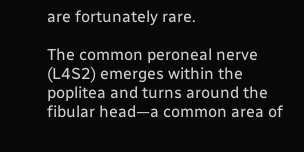are fortunately rare.

The common peroneal nerve (L4S2) emerges within the poplitea and turns around the fibular head—a common area of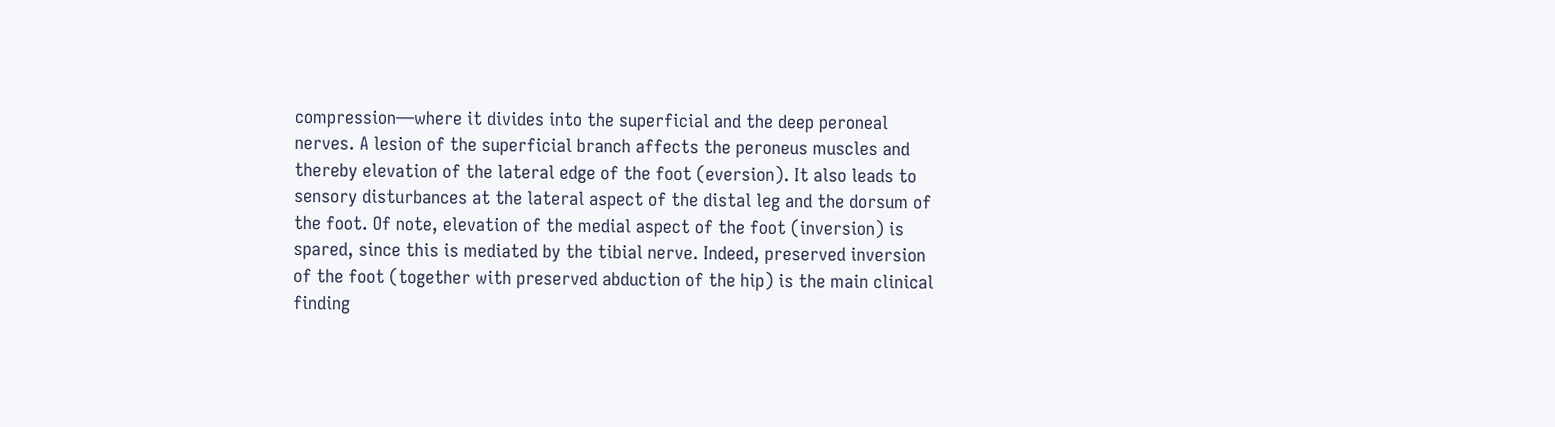compression—where it divides into the superficial and the deep peroneal nerves. A lesion of the superficial branch affects the peroneus muscles and thereby elevation of the lateral edge of the foot (eversion). It also leads to sensory disturbances at the lateral aspect of the distal leg and the dorsum of the foot. Of note, elevation of the medial aspect of the foot (inversion) is spared, since this is mediated by the tibial nerve. Indeed, preserved inversion of the foot (together with preserved abduction of the hip) is the main clinical finding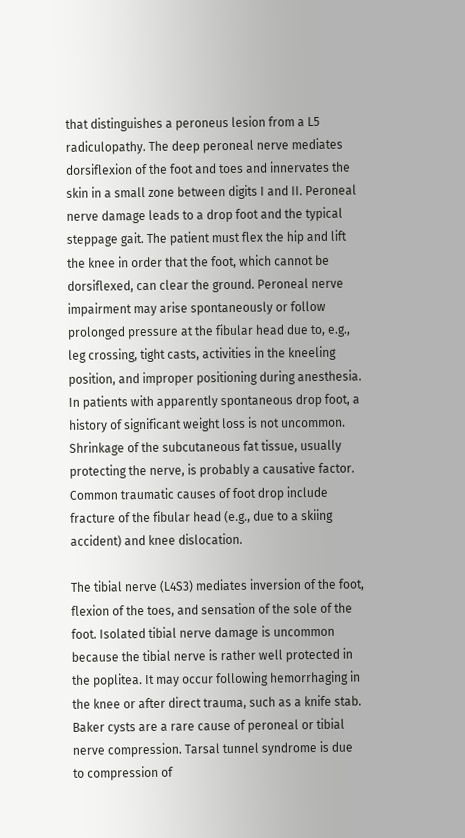that distinguishes a peroneus lesion from a L5 radiculopathy. The deep peroneal nerve mediates dorsiflexion of the foot and toes and innervates the skin in a small zone between digits I and II. Peroneal nerve damage leads to a drop foot and the typical steppage gait. The patient must flex the hip and lift the knee in order that the foot, which cannot be dorsiflexed, can clear the ground. Peroneal nerve impairment may arise spontaneously or follow prolonged pressure at the fibular head due to, e.g., leg crossing, tight casts, activities in the kneeling position, and improper positioning during anesthesia. In patients with apparently spontaneous drop foot, a history of significant weight loss is not uncommon. Shrinkage of the subcutaneous fat tissue, usually protecting the nerve, is probably a causative factor. Common traumatic causes of foot drop include fracture of the fibular head (e.g., due to a skiing accident) and knee dislocation.

The tibial nerve (L4S3) mediates inversion of the foot, flexion of the toes, and sensation of the sole of the foot. Isolated tibial nerve damage is uncommon because the tibial nerve is rather well protected in the poplitea. It may occur following hemorrhaging in the knee or after direct trauma, such as a knife stab. Baker cysts are a rare cause of peroneal or tibial nerve compression. Tarsal tunnel syndrome is due to compression of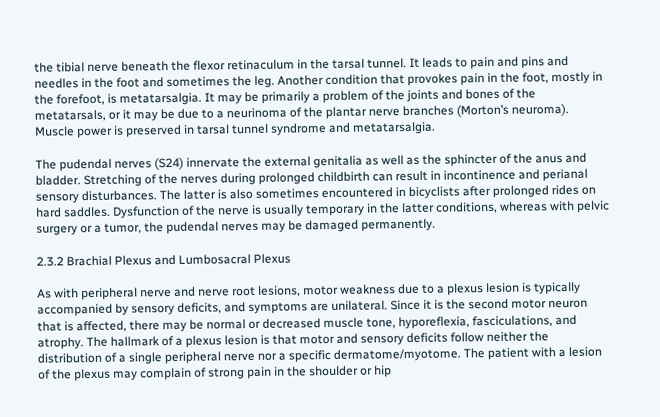the tibial nerve beneath the flexor retinaculum in the tarsal tunnel. It leads to pain and pins and needles in the foot and sometimes the leg. Another condition that provokes pain in the foot, mostly in the forefoot, is metatarsalgia. It may be primarily a problem of the joints and bones of the metatarsals, or it may be due to a neurinoma of the plantar nerve branches (Morton’s neuroma). Muscle power is preserved in tarsal tunnel syndrome and metatarsalgia.

The pudendal nerves (S24) innervate the external genitalia as well as the sphincter of the anus and bladder. Stretching of the nerves during prolonged childbirth can result in incontinence and perianal sensory disturbances. The latter is also sometimes encountered in bicyclists after prolonged rides on hard saddles. Dysfunction of the nerve is usually temporary in the latter conditions, whereas with pelvic surgery or a tumor, the pudendal nerves may be damaged permanently.

2.3.2 Brachial Plexus and Lumbosacral Plexus

As with peripheral nerve and nerve root lesions, motor weakness due to a plexus lesion is typically accompanied by sensory deficits, and symptoms are unilateral. Since it is the second motor neuron that is affected, there may be normal or decreased muscle tone, hyporeflexia, fasciculations, and atrophy. The hallmark of a plexus lesion is that motor and sensory deficits follow neither the distribution of a single peripheral nerve nor a specific dermatome/myotome. The patient with a lesion of the plexus may complain of strong pain in the shoulder or hip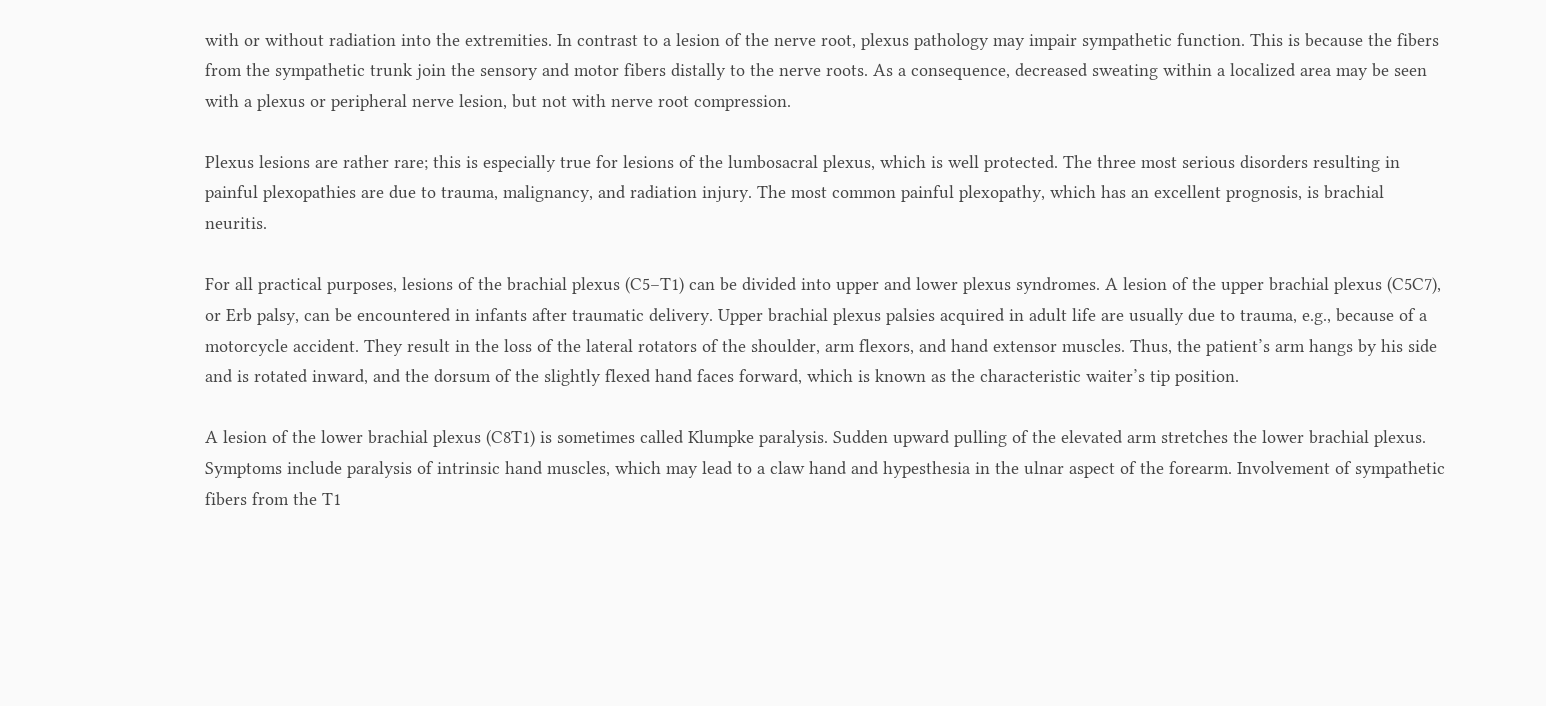with or without radiation into the extremities. In contrast to a lesion of the nerve root, plexus pathology may impair sympathetic function. This is because the fibers from the sympathetic trunk join the sensory and motor fibers distally to the nerve roots. As a consequence, decreased sweating within a localized area may be seen with a plexus or peripheral nerve lesion, but not with nerve root compression.

Plexus lesions are rather rare; this is especially true for lesions of the lumbosacral plexus, which is well protected. The three most serious disorders resulting in painful plexopathies are due to trauma, malignancy, and radiation injury. The most common painful plexopathy, which has an excellent prognosis, is brachial neuritis.

For all practical purposes, lesions of the brachial plexus (C5–T1) can be divided into upper and lower plexus syndromes. A lesion of the upper brachial plexus (C5C7), or Erb palsy, can be encountered in infants after traumatic delivery. Upper brachial plexus palsies acquired in adult life are usually due to trauma, e.g., because of a motorcycle accident. They result in the loss of the lateral rotators of the shoulder, arm flexors, and hand extensor muscles. Thus, the patient’s arm hangs by his side and is rotated inward, and the dorsum of the slightly flexed hand faces forward, which is known as the characteristic waiter’s tip position.

A lesion of the lower brachial plexus (C8T1) is sometimes called Klumpke paralysis. Sudden upward pulling of the elevated arm stretches the lower brachial plexus. Symptoms include paralysis of intrinsic hand muscles, which may lead to a claw hand and hypesthesia in the ulnar aspect of the forearm. Involvement of sympathetic fibers from the T1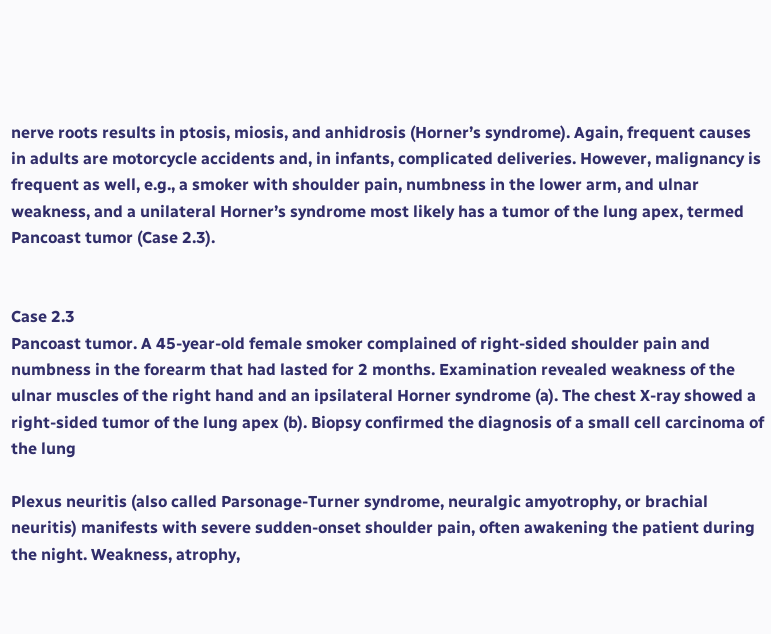nerve roots results in ptosis, miosis, and anhidrosis (Horner’s syndrome). Again, frequent causes in adults are motorcycle accidents and, in infants, complicated deliveries. However, malignancy is frequent as well, e.g., a smoker with shoulder pain, numbness in the lower arm, and ulnar weakness, and a unilateral Horner’s syndrome most likely has a tumor of the lung apex, termed Pancoast tumor (Case 2.3).


Case 2.3
Pancoast tumor. A 45-year-old female smoker complained of right-sided shoulder pain and numbness in the forearm that had lasted for 2 months. Examination revealed weakness of the ulnar muscles of the right hand and an ipsilateral Horner syndrome (a). The chest X-ray showed a right-sided tumor of the lung apex (b). Biopsy confirmed the diagnosis of a small cell carcinoma of the lung

Plexus neuritis (also called Parsonage-Turner syndrome, neuralgic amyotrophy, or brachial neuritis) manifests with severe sudden-onset shoulder pain, often awakening the patient during the night. Weakness, atrophy,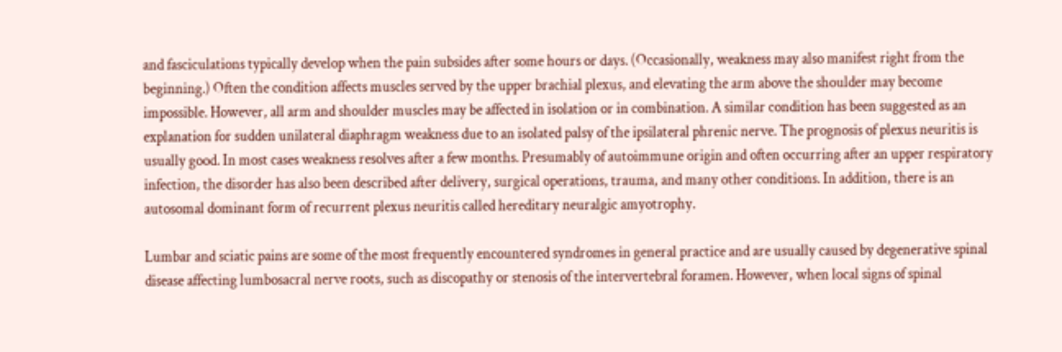and fasciculations typically develop when the pain subsides after some hours or days. (Occasionally, weakness may also manifest right from the beginning.) Often the condition affects muscles served by the upper brachial plexus, and elevating the arm above the shoulder may become impossible. However, all arm and shoulder muscles may be affected in isolation or in combination. A similar condition has been suggested as an explanation for sudden unilateral diaphragm weakness due to an isolated palsy of the ipsilateral phrenic nerve. The prognosis of plexus neuritis is usually good. In most cases weakness resolves after a few months. Presumably of autoimmune origin and often occurring after an upper respiratory infection, the disorder has also been described after delivery, surgical operations, trauma, and many other conditions. In addition, there is an autosomal dominant form of recurrent plexus neuritis called hereditary neuralgic amyotrophy.

Lumbar and sciatic pains are some of the most frequently encountered syndromes in general practice and are usually caused by degenerative spinal disease affecting lumbosacral nerve roots, such as discopathy or stenosis of the intervertebral foramen. However, when local signs of spinal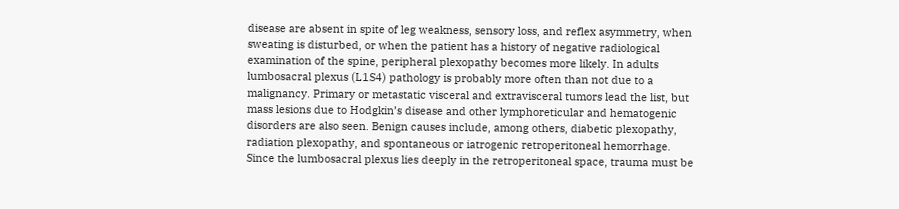disease are absent in spite of leg weakness, sensory loss, and reflex asymmetry, when sweating is disturbed, or when the patient has a history of negative radiological examination of the spine, peripheral plexopathy becomes more likely. In adults lumbosacral plexus (L1S4) pathology is probably more often than not due to a malignancy. Primary or metastatic visceral and extravisceral tumors lead the list, but mass lesions due to Hodgkin’s disease and other lymphoreticular and hematogenic disorders are also seen. Benign causes include, among others, diabetic plexopathy, radiation plexopathy, and spontaneous or iatrogenic retroperitoneal hemorrhage. Since the lumbosacral plexus lies deeply in the retroperitoneal space, trauma must be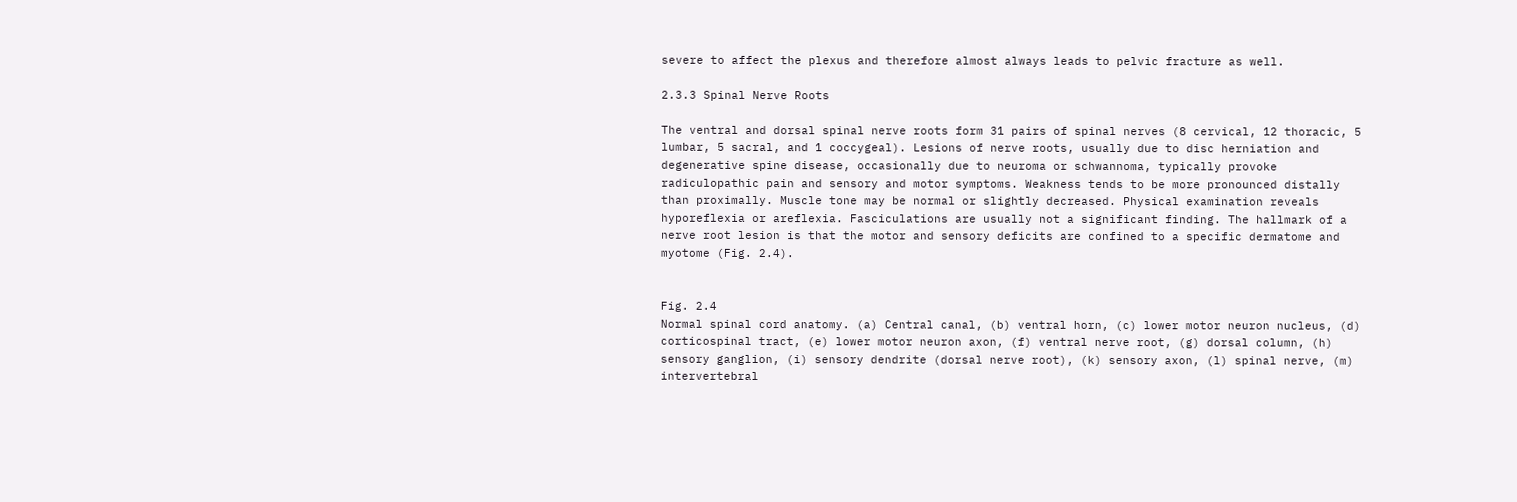severe to affect the plexus and therefore almost always leads to pelvic fracture as well.

2.3.3 Spinal Nerve Roots

The ventral and dorsal spinal nerve roots form 31 pairs of spinal nerves (8 cervical, 12 thoracic, 5 lumbar, 5 sacral, and 1 coccygeal). Lesions of nerve roots, usually due to disc herniation and degenerative spine disease, occasionally due to neuroma or schwannoma, typically provoke radiculopathic pain and sensory and motor symptoms. Weakness tends to be more pronounced distally than proximally. Muscle tone may be normal or slightly decreased. Physical examination reveals hyporeflexia or areflexia. Fasciculations are usually not a significant finding. The hallmark of a nerve root lesion is that the motor and sensory deficits are confined to a specific dermatome and myotome (Fig. 2.4).


Fig. 2.4
Normal spinal cord anatomy. (a) Central canal, (b) ventral horn, (c) lower motor neuron nucleus, (d) corticospinal tract, (e) lower motor neuron axon, (f) ventral nerve root, (g) dorsal column, (h) sensory ganglion, (i) sensory dendrite (dorsal nerve root), (k) sensory axon, (l) spinal nerve, (m) intervertebral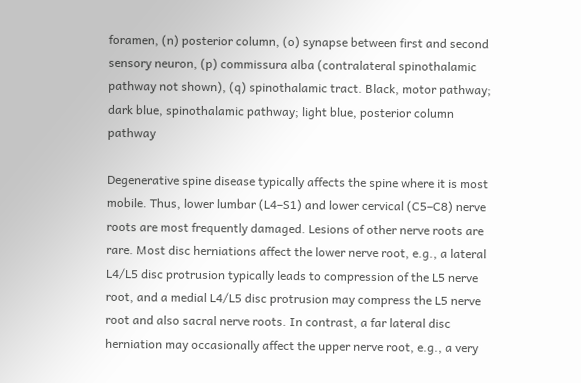foramen, (n) posterior column, (o) synapse between first and second sensory neuron, (p) commissura alba (contralateral spinothalamic pathway not shown), (q) spinothalamic tract. Black, motor pathway; dark blue, spinothalamic pathway; light blue, posterior column pathway

Degenerative spine disease typically affects the spine where it is most mobile. Thus, lower lumbar (L4–S1) and lower cervical (C5–C8) nerve roots are most frequently damaged. Lesions of other nerve roots are rare. Most disc herniations affect the lower nerve root, e.g., a lateral L4/L5 disc protrusion typically leads to compression of the L5 nerve root, and a medial L4/L5 disc protrusion may compress the L5 nerve root and also sacral nerve roots. In contrast, a far lateral disc herniation may occasionally affect the upper nerve root, e.g., a very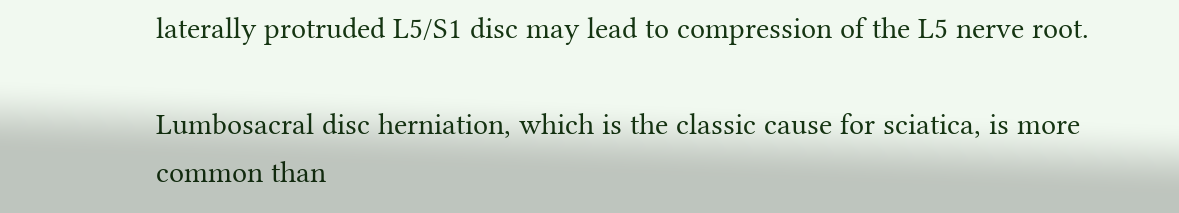laterally protruded L5/S1 disc may lead to compression of the L5 nerve root.

Lumbosacral disc herniation, which is the classic cause for sciatica, is more common than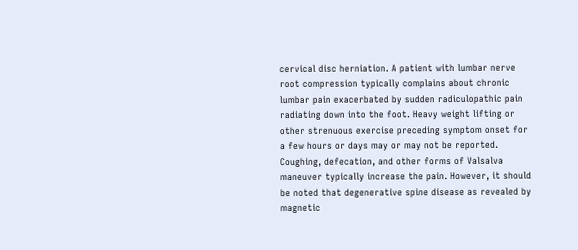cervical disc herniation. A patient with lumbar nerve root compression typically complains about chronic lumbar pain exacerbated by sudden radiculopathic pain radiating down into the foot. Heavy weight lifting or other strenuous exercise preceding symptom onset for a few hours or days may or may not be reported. Coughing, defecation, and other forms of Valsalva maneuver typically increase the pain. However, it should be noted that degenerative spine disease as revealed by magnetic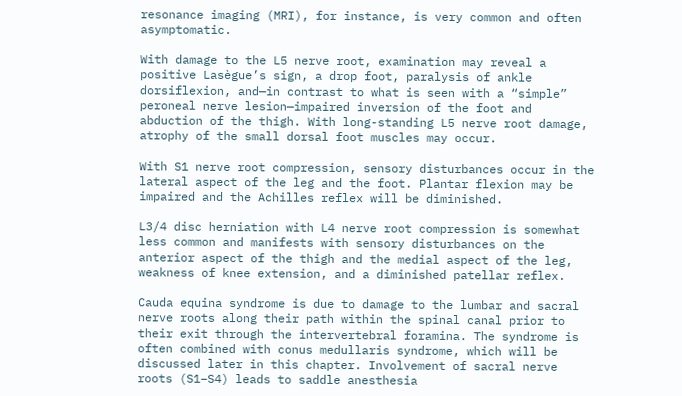resonance imaging (MRI), for instance, is very common and often asymptomatic.

With damage to the L5 nerve root, examination may reveal a positive Lasègue’s sign, a drop foot, paralysis of ankle dorsiflexion, and—in contrast to what is seen with a “simple” peroneal nerve lesion—impaired inversion of the foot and abduction of the thigh. With long-standing L5 nerve root damage, atrophy of the small dorsal foot muscles may occur.

With S1 nerve root compression, sensory disturbances occur in the lateral aspect of the leg and the foot. Plantar flexion may be impaired and the Achilles reflex will be diminished.

L3/4 disc herniation with L4 nerve root compression is somewhat less common and manifests with sensory disturbances on the anterior aspect of the thigh and the medial aspect of the leg, weakness of knee extension, and a diminished patellar reflex.

Cauda equina syndrome is due to damage to the lumbar and sacral nerve roots along their path within the spinal canal prior to their exit through the intervertebral foramina. The syndrome is often combined with conus medullaris syndrome, which will be discussed later in this chapter. Involvement of sacral nerve roots (S1–S4) leads to saddle anesthesia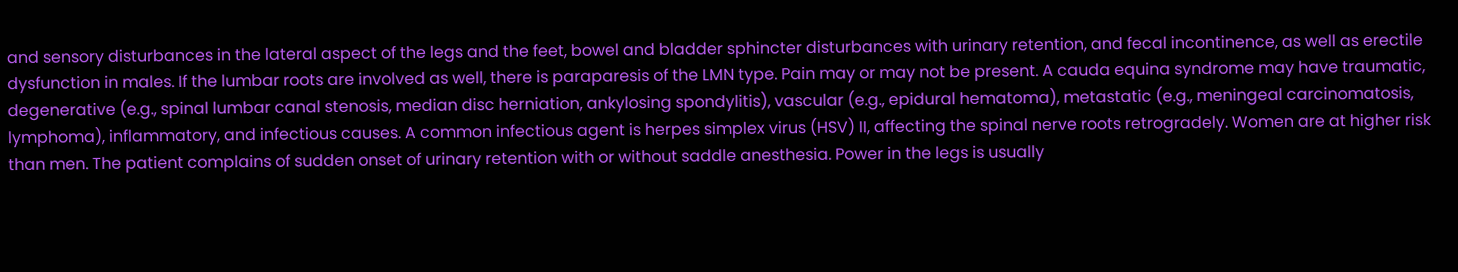and sensory disturbances in the lateral aspect of the legs and the feet, bowel and bladder sphincter disturbances with urinary retention, and fecal incontinence, as well as erectile dysfunction in males. If the lumbar roots are involved as well, there is paraparesis of the LMN type. Pain may or may not be present. A cauda equina syndrome may have traumatic, degenerative (e.g., spinal lumbar canal stenosis, median disc herniation, ankylosing spondylitis), vascular (e.g., epidural hematoma), metastatic (e.g., meningeal carcinomatosis, lymphoma), inflammatory, and infectious causes. A common infectious agent is herpes simplex virus (HSV) II, affecting the spinal nerve roots retrogradely. Women are at higher risk than men. The patient complains of sudden onset of urinary retention with or without saddle anesthesia. Power in the legs is usually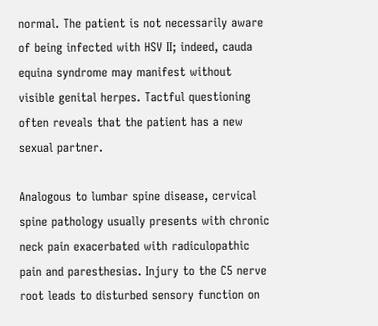normal. The patient is not necessarily aware of being infected with HSV II; indeed, cauda equina syndrome may manifest without visible genital herpes. Tactful questioning often reveals that the patient has a new sexual partner.

Analogous to lumbar spine disease, cervical spine pathology usually presents with chronic neck pain exacerbated with radiculopathic pain and paresthesias. Injury to the C5 nerve root leads to disturbed sensory function on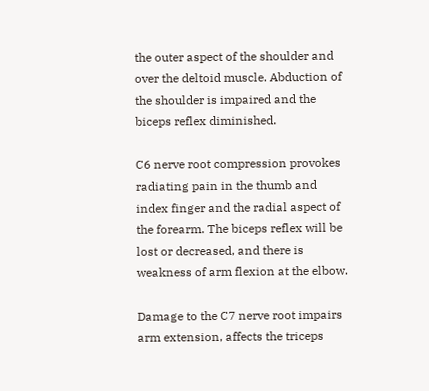the outer aspect of the shoulder and over the deltoid muscle. Abduction of the shoulder is impaired and the biceps reflex diminished.

C6 nerve root compression provokes radiating pain in the thumb and index finger and the radial aspect of the forearm. The biceps reflex will be lost or decreased, and there is weakness of arm flexion at the elbow.

Damage to the C7 nerve root impairs arm extension, affects the triceps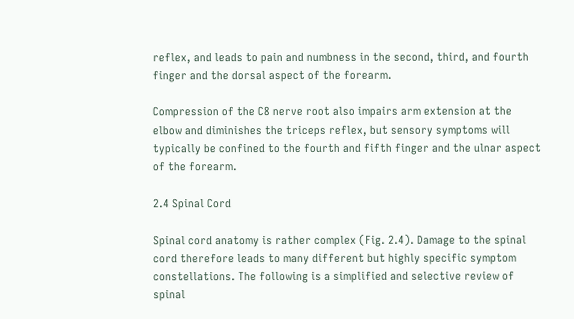reflex, and leads to pain and numbness in the second, third, and fourth finger and the dorsal aspect of the forearm.

Compression of the C8 nerve root also impairs arm extension at the elbow and diminishes the triceps reflex, but sensory symptoms will typically be confined to the fourth and fifth finger and the ulnar aspect of the forearm.

2.4 Spinal Cord

Spinal cord anatomy is rather complex (Fig. 2.4). Damage to the spinal cord therefore leads to many different but highly specific symptom constellations. The following is a simplified and selective review of spinal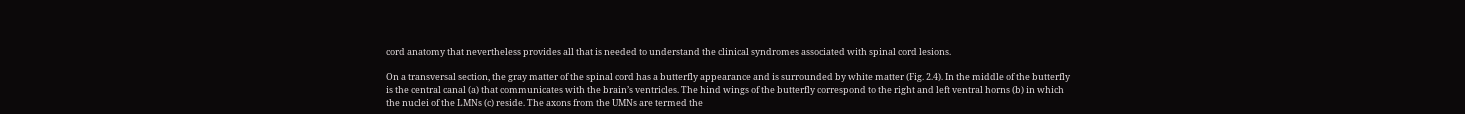cord anatomy that nevertheless provides all that is needed to understand the clinical syndromes associated with spinal cord lesions.

On a transversal section, the gray matter of the spinal cord has a butterfly appearance and is surrounded by white matter (Fig. 2.4). In the middle of the butterfly is the central canal (a) that communicates with the brain’s ventricles. The hind wings of the butterfly correspond to the right and left ventral horns (b) in which the nuclei of the LMNs (c) reside. The axons from the UMNs are termed the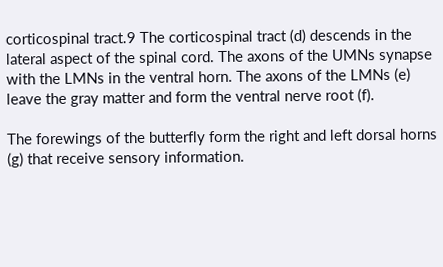corticospinal tract.9 The corticospinal tract (d) descends in the lateral aspect of the spinal cord. The axons of the UMNs synapse with the LMNs in the ventral horn. The axons of the LMNs (e) leave the gray matter and form the ventral nerve root (f).

The forewings of the butterfly form the right and left dorsal horns (g) that receive sensory information.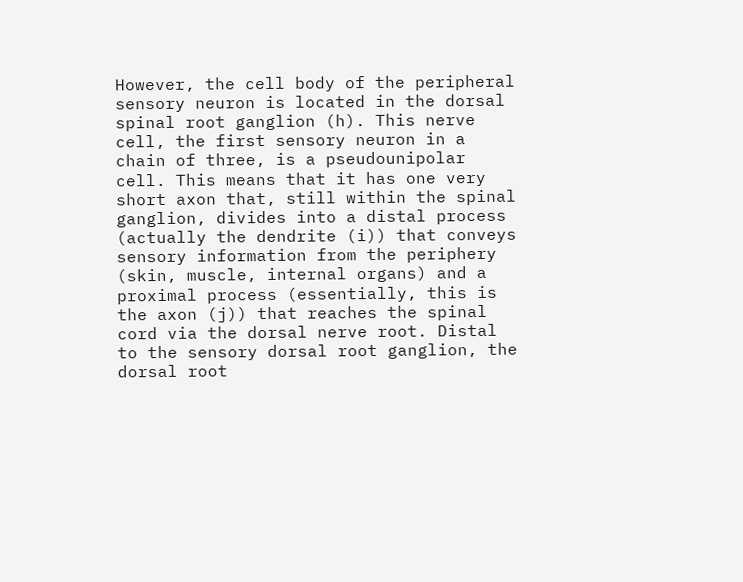However, the cell body of the peripheral sensory neuron is located in the dorsal spinal root ganglion (h). This nerve cell, the first sensory neuron in a chain of three, is a pseudounipolar cell. This means that it has one very short axon that, still within the spinal ganglion, divides into a distal process (actually the dendrite (i)) that conveys sensory information from the periphery (skin, muscle, internal organs) and a proximal process (essentially, this is the axon (j)) that reaches the spinal cord via the dorsal nerve root. Distal to the sensory dorsal root ganglion, the dorsal root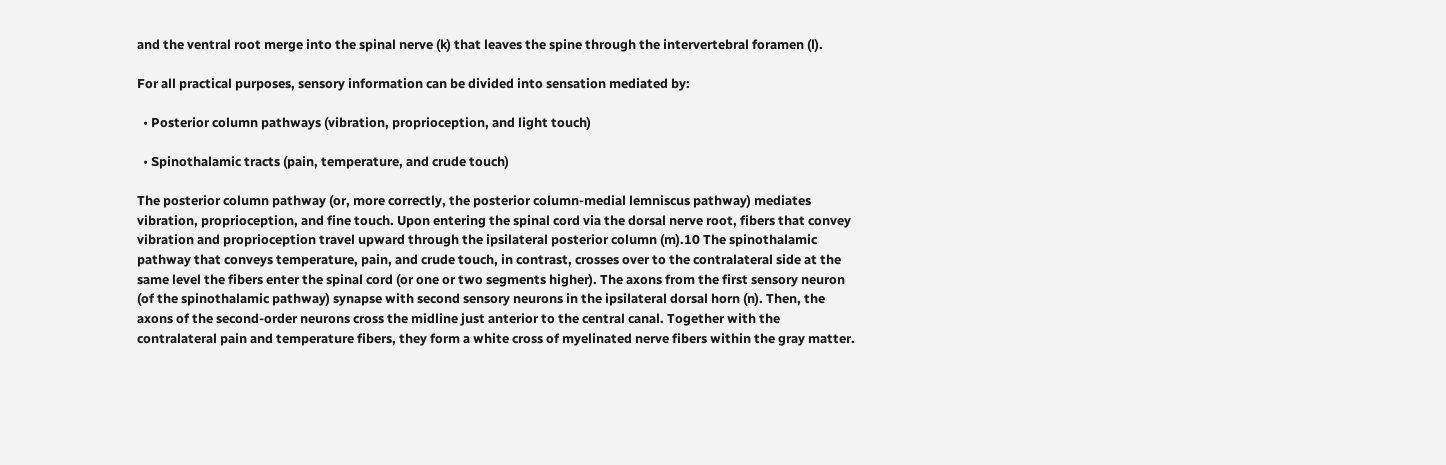and the ventral root merge into the spinal nerve (k) that leaves the spine through the intervertebral foramen (l).

For all practical purposes, sensory information can be divided into sensation mediated by:

  • Posterior column pathways (vibration, proprioception, and light touch)

  • Spinothalamic tracts (pain, temperature, and crude touch)

The posterior column pathway (or, more correctly, the posterior column-medial lemniscus pathway) mediates vibration, proprioception, and fine touch. Upon entering the spinal cord via the dorsal nerve root, fibers that convey vibration and proprioception travel upward through the ipsilateral posterior column (m).10 The spinothalamic pathway that conveys temperature, pain, and crude touch, in contrast, crosses over to the contralateral side at the same level the fibers enter the spinal cord (or one or two segments higher). The axons from the first sensory neuron (of the spinothalamic pathway) synapse with second sensory neurons in the ipsilateral dorsal horn (n). Then, the axons of the second-order neurons cross the midline just anterior to the central canal. Together with the contralateral pain and temperature fibers, they form a white cross of myelinated nerve fibers within the gray matter.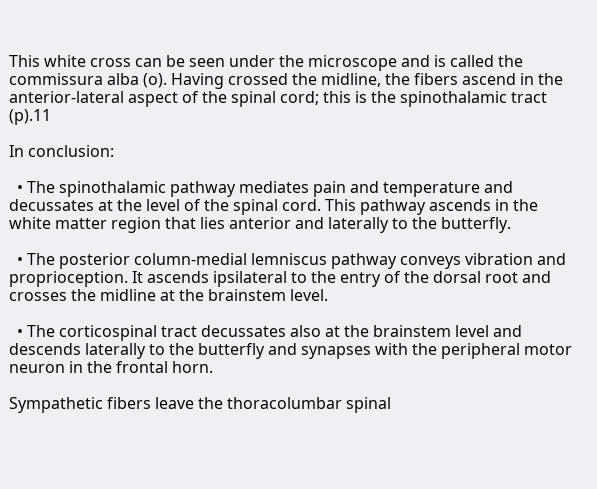This white cross can be seen under the microscope and is called the commissura alba (o). Having crossed the midline, the fibers ascend in the anterior-lateral aspect of the spinal cord; this is the spinothalamic tract (p).11

In conclusion:

  • The spinothalamic pathway mediates pain and temperature and decussates at the level of the spinal cord. This pathway ascends in the white matter region that lies anterior and laterally to the butterfly.

  • The posterior column-medial lemniscus pathway conveys vibration and proprioception. It ascends ipsilateral to the entry of the dorsal root and crosses the midline at the brainstem level.

  • The corticospinal tract decussates also at the brainstem level and descends laterally to the butterfly and synapses with the peripheral motor neuron in the frontal horn.

Sympathetic fibers leave the thoracolumbar spinal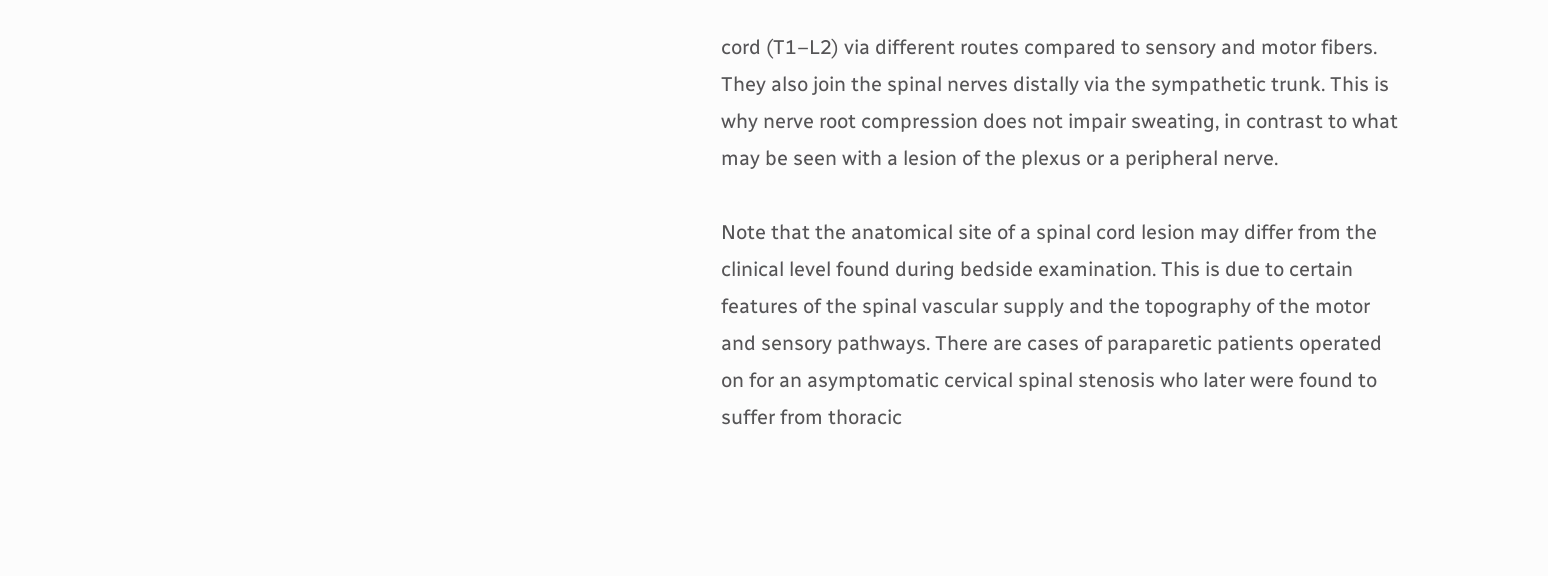cord (T1–L2) via different routes compared to sensory and motor fibers. They also join the spinal nerves distally via the sympathetic trunk. This is why nerve root compression does not impair sweating, in contrast to what may be seen with a lesion of the plexus or a peripheral nerve.

Note that the anatomical site of a spinal cord lesion may differ from the clinical level found during bedside examination. This is due to certain features of the spinal vascular supply and the topography of the motor and sensory pathways. There are cases of paraparetic patients operated on for an asymptomatic cervical spinal stenosis who later were found to suffer from thoracic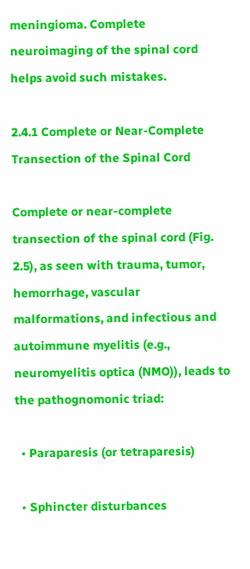meningioma. Complete neuroimaging of the spinal cord helps avoid such mistakes.

2.4.1 Complete or Near-Complete Transection of the Spinal Cord

Complete or near-complete transection of the spinal cord (Fig. 2.5), as seen with trauma, tumor, hemorrhage, vascular malformations, and infectious and autoimmune myelitis (e.g., neuromyelitis optica (NMO)), leads to the pathognomonic triad:

  • Paraparesis (or tetraparesis)

  • Sphincter disturbances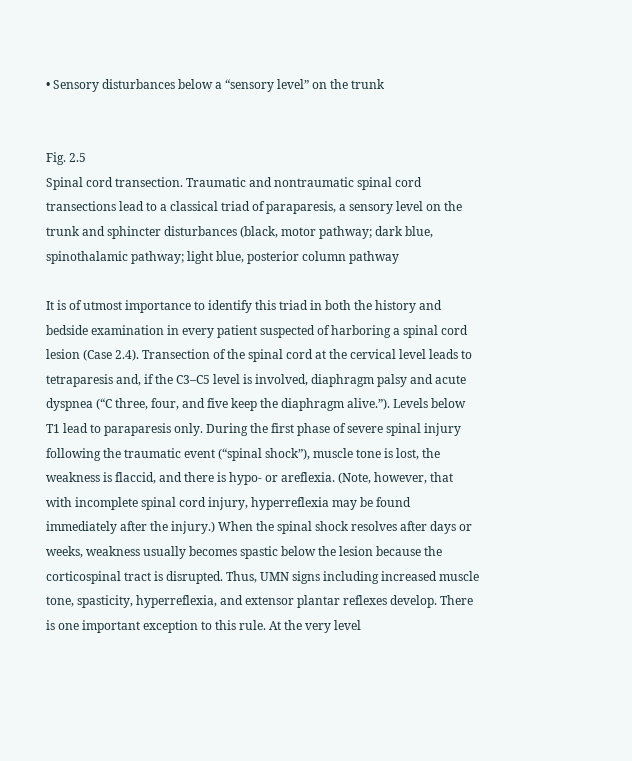• Sensory disturbances below a “sensory level” on the trunk


Fig. 2.5
Spinal cord transection. Traumatic and nontraumatic spinal cord transections lead to a classical triad of paraparesis, a sensory level on the trunk and sphincter disturbances (black, motor pathway; dark blue, spinothalamic pathway; light blue, posterior column pathway

It is of utmost importance to identify this triad in both the history and bedside examination in every patient suspected of harboring a spinal cord lesion (Case 2.4). Transection of the spinal cord at the cervical level leads to tetraparesis and, if the C3–C5 level is involved, diaphragm palsy and acute dyspnea (“C three, four, and five keep the diaphragm alive.”). Levels below T1 lead to paraparesis only. During the first phase of severe spinal injury following the traumatic event (“spinal shock”), muscle tone is lost, the weakness is flaccid, and there is hypo- or areflexia. (Note, however, that with incomplete spinal cord injury, hyperreflexia may be found immediately after the injury.) When the spinal shock resolves after days or weeks, weakness usually becomes spastic below the lesion because the corticospinal tract is disrupted. Thus, UMN signs including increased muscle tone, spasticity, hyperreflexia, and extensor plantar reflexes develop. There is one important exception to this rule. At the very level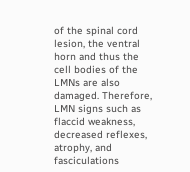of the spinal cord lesion, the ventral horn and thus the cell bodies of the LMNs are also damaged. Therefore, LMN signs such as flaccid weakness, decreased reflexes, atrophy, and fasciculations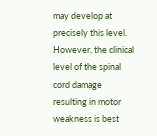may develop at precisely this level. However, the clinical level of the spinal cord damage resulting in motor weakness is best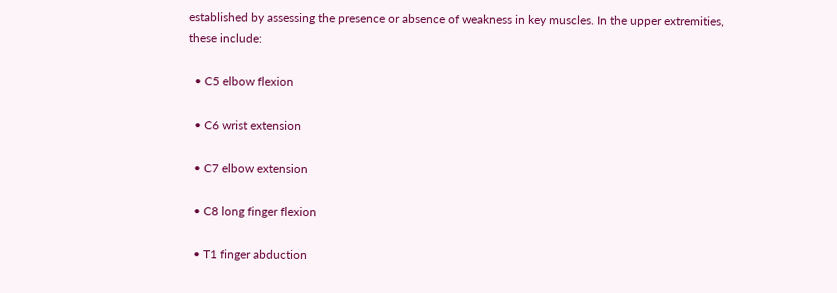established by assessing the presence or absence of weakness in key muscles. In the upper extremities, these include:

  • C5 elbow flexion

  • C6 wrist extension

  • C7 elbow extension

  • C8 long finger flexion

  • T1 finger abduction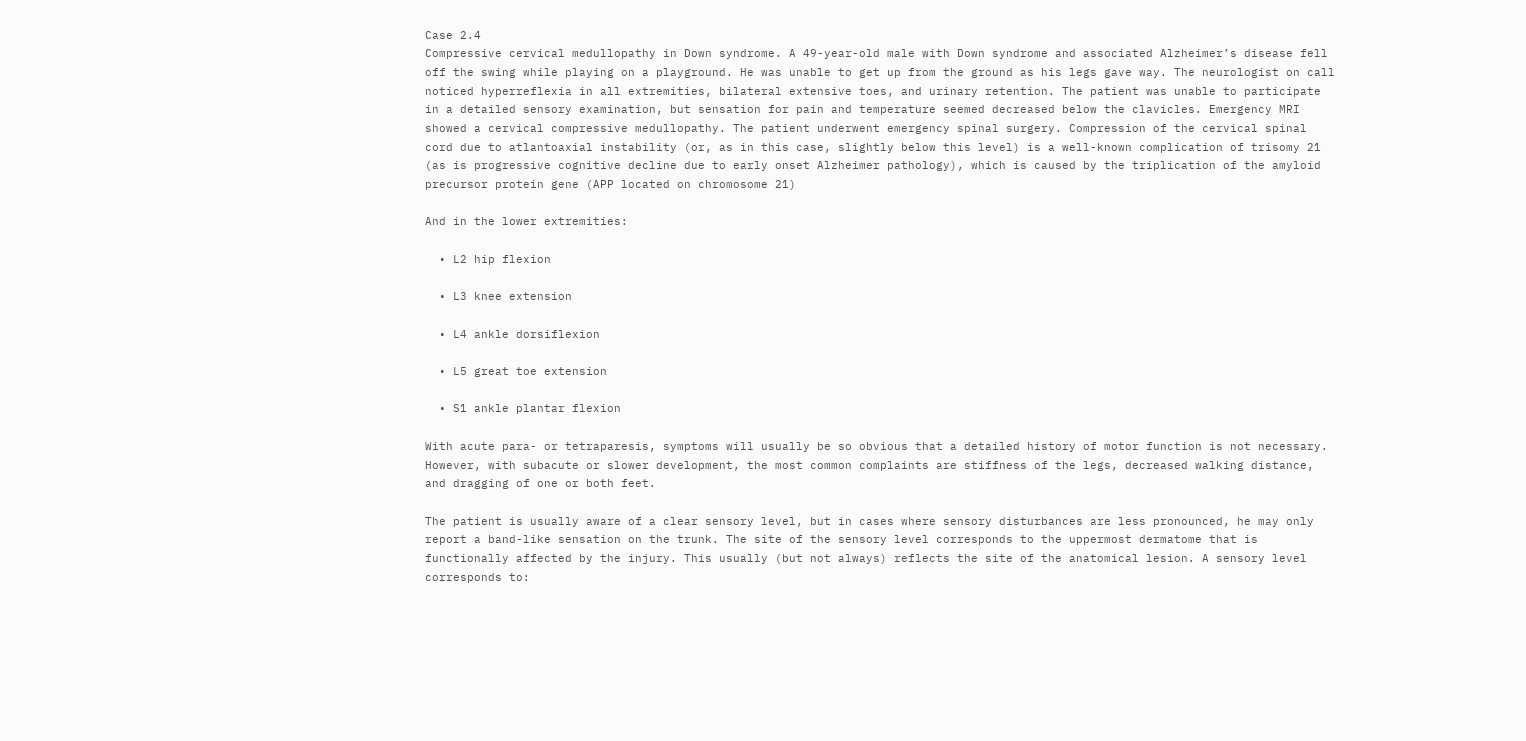Case 2.4
Compressive cervical medullopathy in Down syndrome. A 49-year-old male with Down syndrome and associated Alzheimer’s disease fell off the swing while playing on a playground. He was unable to get up from the ground as his legs gave way. The neurologist on call noticed hyperreflexia in all extremities, bilateral extensive toes, and urinary retention. The patient was unable to participate in a detailed sensory examination, but sensation for pain and temperature seemed decreased below the clavicles. Emergency MRI showed a cervical compressive medullopathy. The patient underwent emergency spinal surgery. Compression of the cervical spinal cord due to atlantoaxial instability (or, as in this case, slightly below this level) is a well-known complication of trisomy 21 (as is progressive cognitive decline due to early onset Alzheimer pathology), which is caused by the triplication of the amyloid precursor protein gene (APP located on chromosome 21)

And in the lower extremities:

  • L2 hip flexion

  • L3 knee extension

  • L4 ankle dorsiflexion

  • L5 great toe extension

  • S1 ankle plantar flexion

With acute para- or tetraparesis, symptoms will usually be so obvious that a detailed history of motor function is not necessary. However, with subacute or slower development, the most common complaints are stiffness of the legs, decreased walking distance, and dragging of one or both feet.

The patient is usually aware of a clear sensory level, but in cases where sensory disturbances are less pronounced, he may only report a band-like sensation on the trunk. The site of the sensory level corresponds to the uppermost dermatome that is functionally affected by the injury. This usually (but not always) reflects the site of the anatomical lesion. A sensory level corresponds to: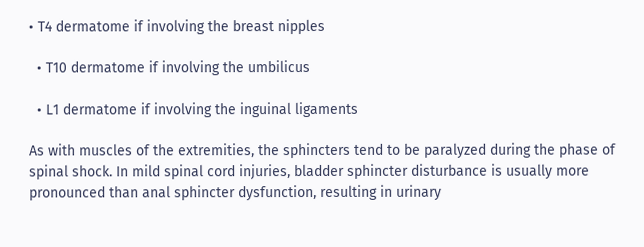• T4 dermatome if involving the breast nipples

  • T10 dermatome if involving the umbilicus

  • L1 dermatome if involving the inguinal ligaments

As with muscles of the extremities, the sphincters tend to be paralyzed during the phase of spinal shock. In mild spinal cord injuries, bladder sphincter disturbance is usually more pronounced than anal sphincter dysfunction, resulting in urinary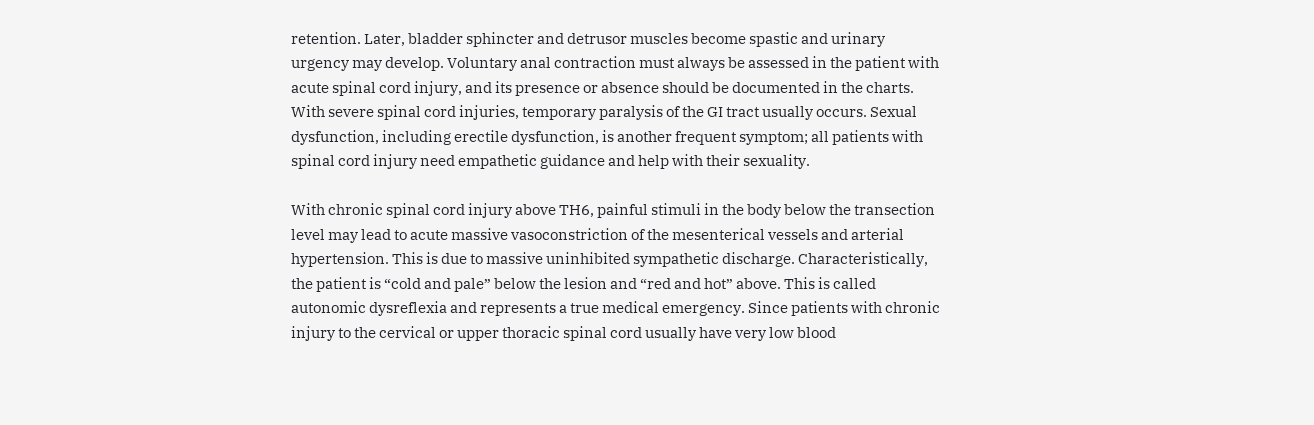retention. Later, bladder sphincter and detrusor muscles become spastic and urinary urgency may develop. Voluntary anal contraction must always be assessed in the patient with acute spinal cord injury, and its presence or absence should be documented in the charts. With severe spinal cord injuries, temporary paralysis of the GI tract usually occurs. Sexual dysfunction, including erectile dysfunction, is another frequent symptom; all patients with spinal cord injury need empathetic guidance and help with their sexuality.

With chronic spinal cord injury above TH6, painful stimuli in the body below the transection level may lead to acute massive vasoconstriction of the mesenterical vessels and arterial hypertension. This is due to massive uninhibited sympathetic discharge. Characteristically, the patient is “cold and pale” below the lesion and “red and hot” above. This is called autonomic dysreflexia and represents a true medical emergency. Since patients with chronic injury to the cervical or upper thoracic spinal cord usually have very low blood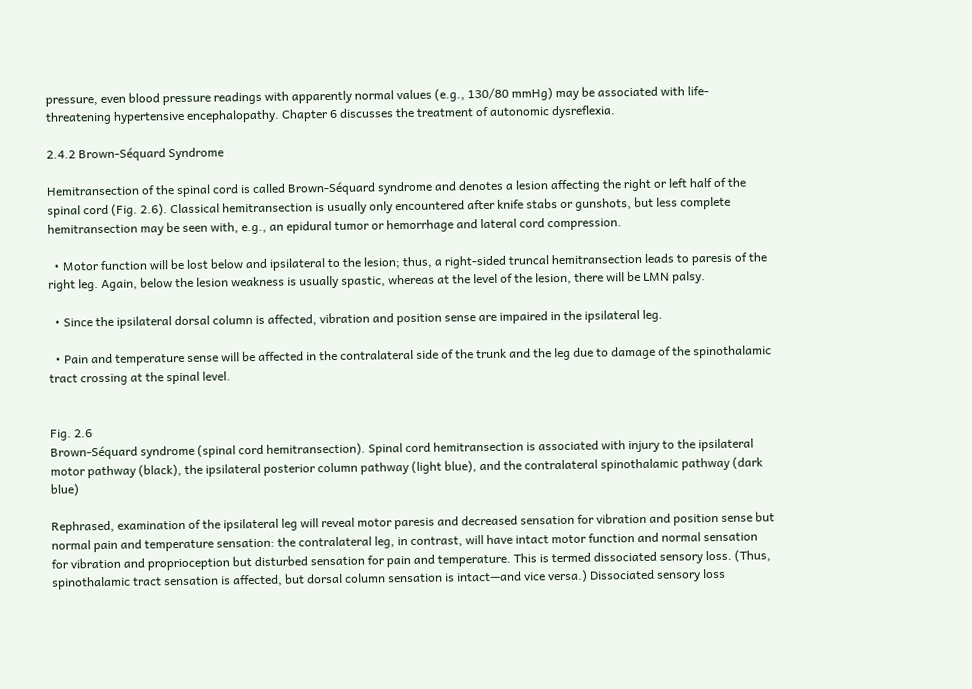pressure, even blood pressure readings with apparently normal values (e.g., 130/80 mmHg) may be associated with life-threatening hypertensive encephalopathy. Chapter 6 discusses the treatment of autonomic dysreflexia.

2.4.2 Brown-Séquard Syndrome

Hemitransection of the spinal cord is called Brown-Séquard syndrome and denotes a lesion affecting the right or left half of the spinal cord (Fig. 2.6). Classical hemitransection is usually only encountered after knife stabs or gunshots, but less complete hemitransection may be seen with, e.g., an epidural tumor or hemorrhage and lateral cord compression.

  • Motor function will be lost below and ipsilateral to the lesion; thus, a right-sided truncal hemitransection leads to paresis of the right leg. Again, below the lesion weakness is usually spastic, whereas at the level of the lesion, there will be LMN palsy.

  • Since the ipsilateral dorsal column is affected, vibration and position sense are impaired in the ipsilateral leg.

  • Pain and temperature sense will be affected in the contralateral side of the trunk and the leg due to damage of the spinothalamic tract crossing at the spinal level.


Fig. 2.6
Brown-Séquard syndrome (spinal cord hemitransection). Spinal cord hemitransection is associated with injury to the ipsilateral motor pathway (black), the ipsilateral posterior column pathway (light blue), and the contralateral spinothalamic pathway (dark blue)

Rephrased, examination of the ipsilateral leg will reveal motor paresis and decreased sensation for vibration and position sense but normal pain and temperature sensation: the contralateral leg, in contrast, will have intact motor function and normal sensation for vibration and proprioception but disturbed sensation for pain and temperature. This is termed dissociated sensory loss. (Thus, spinothalamic tract sensation is affected, but dorsal column sensation is intact—and vice versa.) Dissociated sensory loss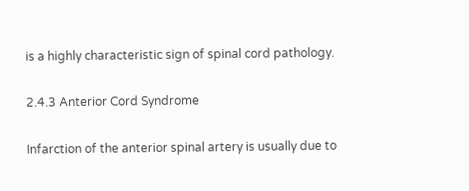is a highly characteristic sign of spinal cord pathology.

2.4.3 Anterior Cord Syndrome

Infarction of the anterior spinal artery is usually due to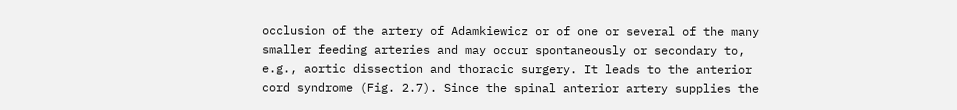occlusion of the artery of Adamkiewicz or of one or several of the many smaller feeding arteries and may occur spontaneously or secondary to, e.g., aortic dissection and thoracic surgery. It leads to the anterior cord syndrome (Fig. 2.7). Since the spinal anterior artery supplies the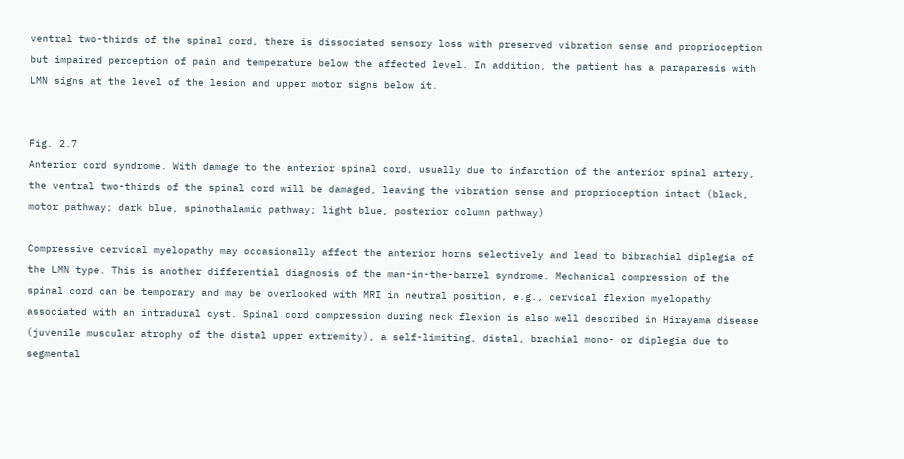ventral two-thirds of the spinal cord, there is dissociated sensory loss with preserved vibration sense and proprioception but impaired perception of pain and temperature below the affected level. In addition, the patient has a paraparesis with LMN signs at the level of the lesion and upper motor signs below it.


Fig. 2.7
Anterior cord syndrome. With damage to the anterior spinal cord, usually due to infarction of the anterior spinal artery, the ventral two-thirds of the spinal cord will be damaged, leaving the vibration sense and proprioception intact (black, motor pathway; dark blue, spinothalamic pathway; light blue, posterior column pathway)

Compressive cervical myelopathy may occasionally affect the anterior horns selectively and lead to bibrachial diplegia of the LMN type. This is another differential diagnosis of the man-in-the-barrel syndrome. Mechanical compression of the spinal cord can be temporary and may be overlooked with MRI in neutral position, e.g., cervical flexion myelopathy associated with an intradural cyst. Spinal cord compression during neck flexion is also well described in Hirayama disease (juvenile muscular atrophy of the distal upper extremity), a self-limiting, distal, brachial mono- or diplegia due to segmental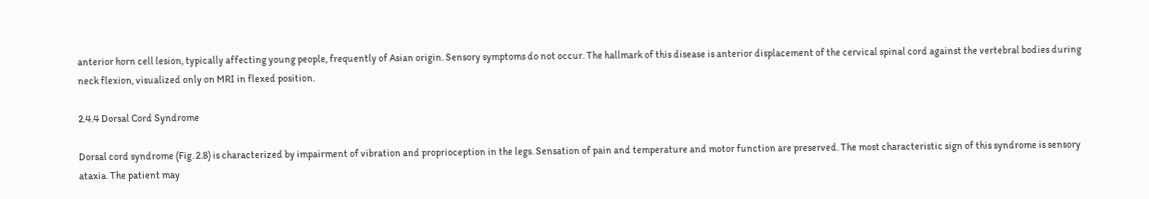anterior horn cell lesion, typically affecting young people, frequently of Asian origin. Sensory symptoms do not occur. The hallmark of this disease is anterior displacement of the cervical spinal cord against the vertebral bodies during neck flexion, visualized only on MRI in flexed position.

2.4.4 Dorsal Cord Syndrome

Dorsal cord syndrome (Fig. 2.8) is characterized by impairment of vibration and proprioception in the legs. Sensation of pain and temperature and motor function are preserved. The most characteristic sign of this syndrome is sensory ataxia. The patient may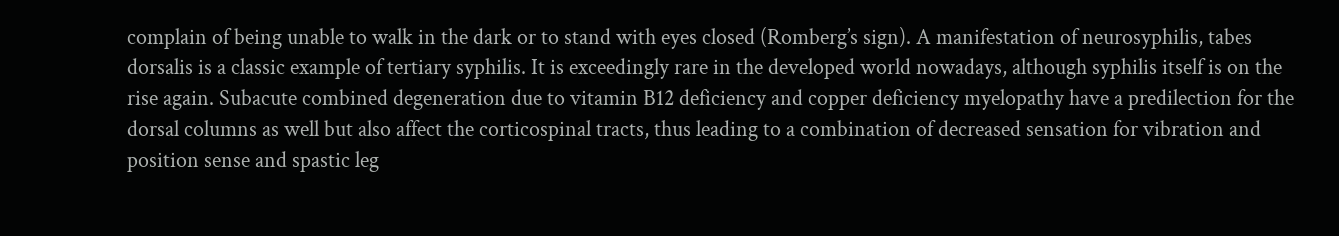complain of being unable to walk in the dark or to stand with eyes closed (Romberg’s sign). A manifestation of neurosyphilis, tabes dorsalis is a classic example of tertiary syphilis. It is exceedingly rare in the developed world nowadays, although syphilis itself is on the rise again. Subacute combined degeneration due to vitamin B12 deficiency and copper deficiency myelopathy have a predilection for the dorsal columns as well but also affect the corticospinal tracts, thus leading to a combination of decreased sensation for vibration and position sense and spastic leg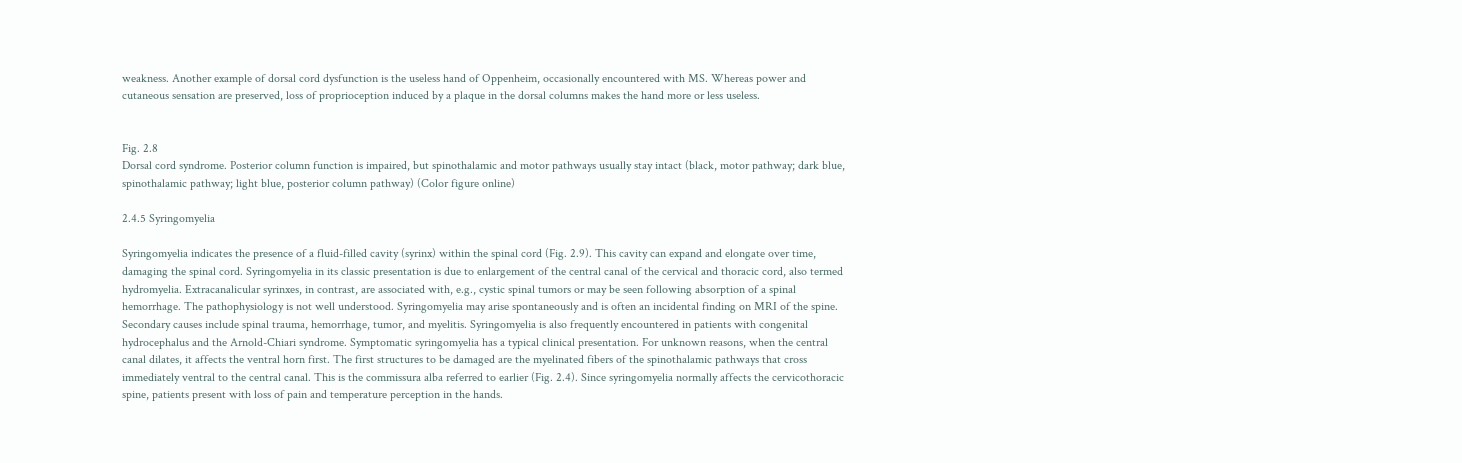weakness. Another example of dorsal cord dysfunction is the useless hand of Oppenheim, occasionally encountered with MS. Whereas power and cutaneous sensation are preserved, loss of proprioception induced by a plaque in the dorsal columns makes the hand more or less useless.


Fig. 2.8
Dorsal cord syndrome. Posterior column function is impaired, but spinothalamic and motor pathways usually stay intact (black, motor pathway; dark blue, spinothalamic pathway; light blue, posterior column pathway) (Color figure online)

2.4.5 Syringomyelia

Syringomyelia indicates the presence of a fluid-filled cavity (syrinx) within the spinal cord (Fig. 2.9). This cavity can expand and elongate over time, damaging the spinal cord. Syringomyelia in its classic presentation is due to enlargement of the central canal of the cervical and thoracic cord, also termed hydromyelia. Extracanalicular syrinxes, in contrast, are associated with, e.g., cystic spinal tumors or may be seen following absorption of a spinal hemorrhage. The pathophysiology is not well understood. Syringomyelia may arise spontaneously and is often an incidental finding on MRI of the spine. Secondary causes include spinal trauma, hemorrhage, tumor, and myelitis. Syringomyelia is also frequently encountered in patients with congenital hydrocephalus and the Arnold-Chiari syndrome. Symptomatic syringomyelia has a typical clinical presentation. For unknown reasons, when the central canal dilates, it affects the ventral horn first. The first structures to be damaged are the myelinated fibers of the spinothalamic pathways that cross immediately ventral to the central canal. This is the commissura alba referred to earlier (Fig. 2.4). Since syringomyelia normally affects the cervicothoracic spine, patients present with loss of pain and temperature perception in the hands.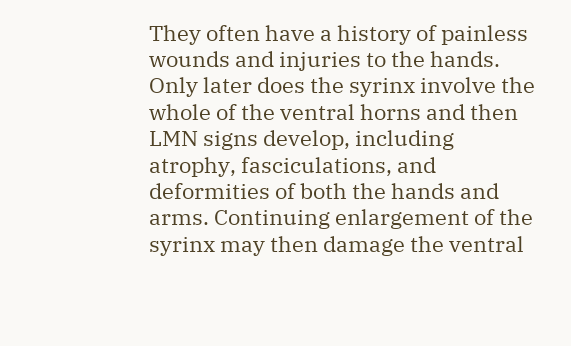They often have a history of painless wounds and injuries to the hands. Only later does the syrinx involve the whole of the ventral horns and then LMN signs develop, including atrophy, fasciculations, and deformities of both the hands and arms. Continuing enlargement of the syrinx may then damage the ventral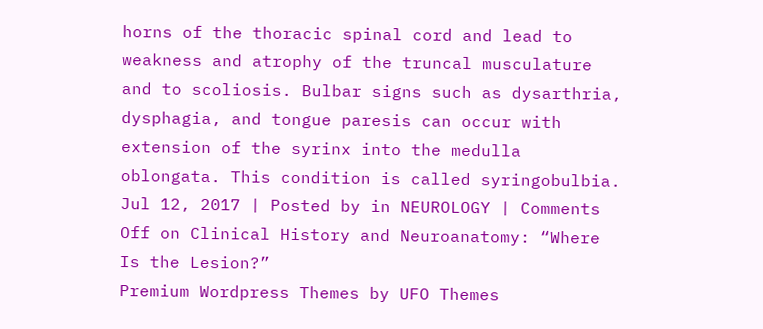horns of the thoracic spinal cord and lead to weakness and atrophy of the truncal musculature and to scoliosis. Bulbar signs such as dysarthria, dysphagia, and tongue paresis can occur with extension of the syrinx into the medulla oblongata. This condition is called syringobulbia.
Jul 12, 2017 | Posted by in NEUROLOGY | Comments Off on Clinical History and Neuroanatomy: “Where Is the Lesion?”
Premium Wordpress Themes by UFO Themes